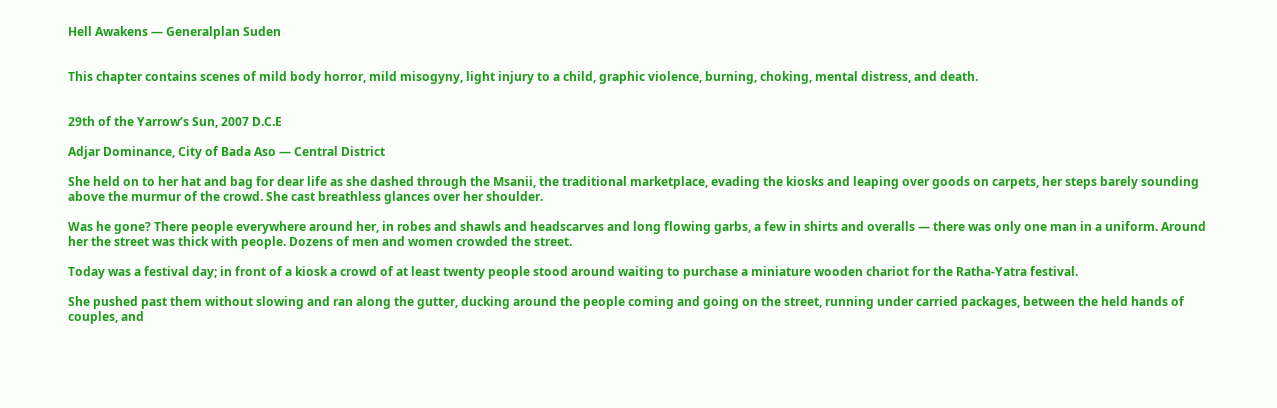Hell Awakens — Generalplan Suden


This chapter contains scenes of mild body horror, mild misogyny, light injury to a child, graphic violence, burning, choking, mental distress, and death.


29th of the Yarrow’s Sun, 2007 D.C.E

Adjar Dominance, City of Bada Aso — Central District

She held on to her hat and bag for dear life as she dashed through the Msanii, the traditional marketplace, evading the kiosks and leaping over goods on carpets, her steps barely sounding above the murmur of the crowd. She cast breathless glances over her shoulder.

Was he gone? There people everywhere around her, in robes and shawls and headscarves and long flowing garbs, a few in shirts and overalls — there was only one man in a uniform. Around her the street was thick with people. Dozens of men and women crowded the street.

Today was a festival day; in front of a kiosk a crowd of at least twenty people stood around waiting to purchase a miniature wooden chariot for the Ratha-Yatra festival.

She pushed past them without slowing and ran along the gutter, ducking around the people coming and going on the street, running under carried packages, between the held hands of couples, and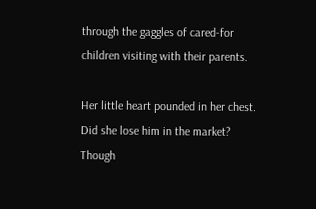through the gaggles of cared-for children visiting with their parents.

Her little heart pounded in her chest. Did she lose him in the market? Though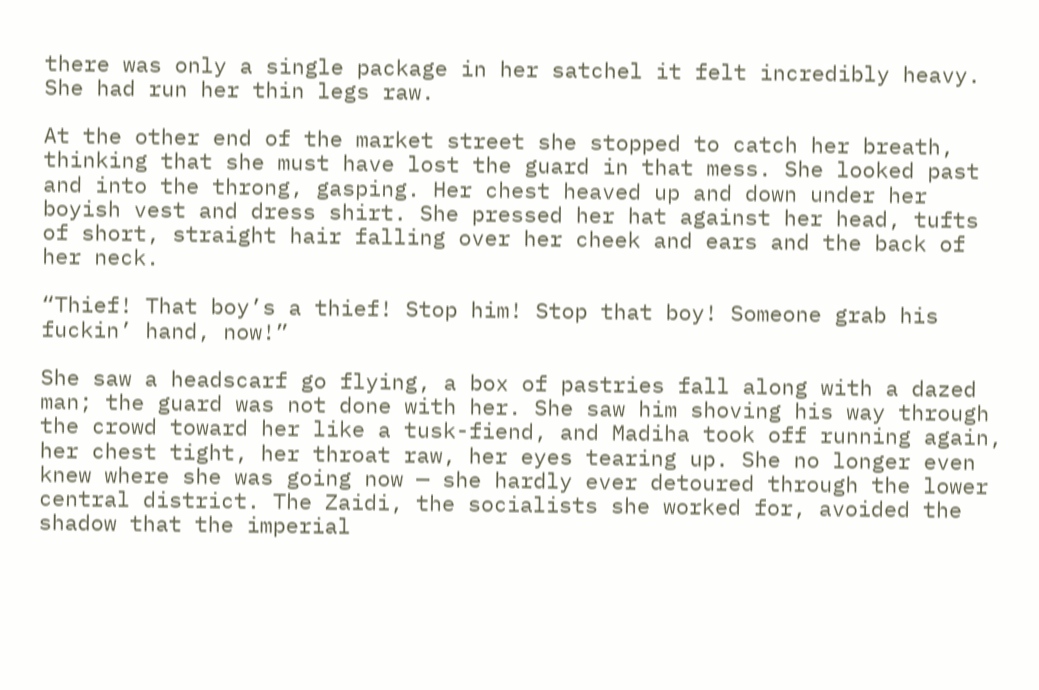there was only a single package in her satchel it felt incredibly heavy. She had run her thin legs raw.

At the other end of the market street she stopped to catch her breath, thinking that she must have lost the guard in that mess. She looked past and into the throng, gasping. Her chest heaved up and down under her boyish vest and dress shirt. She pressed her hat against her head, tufts of short, straight hair falling over her cheek and ears and the back of her neck.

“Thief! That boy’s a thief! Stop him! Stop that boy! Someone grab his fuckin’ hand, now!”

She saw a headscarf go flying, a box of pastries fall along with a dazed man; the guard was not done with her. She saw him shoving his way through the crowd toward her like a tusk-fiend, and Madiha took off running again, her chest tight, her throat raw, her eyes tearing up. She no longer even knew where she was going now — she hardly ever detoured through the lower central district. The Zaidi, the socialists she worked for, avoided the shadow that the imperial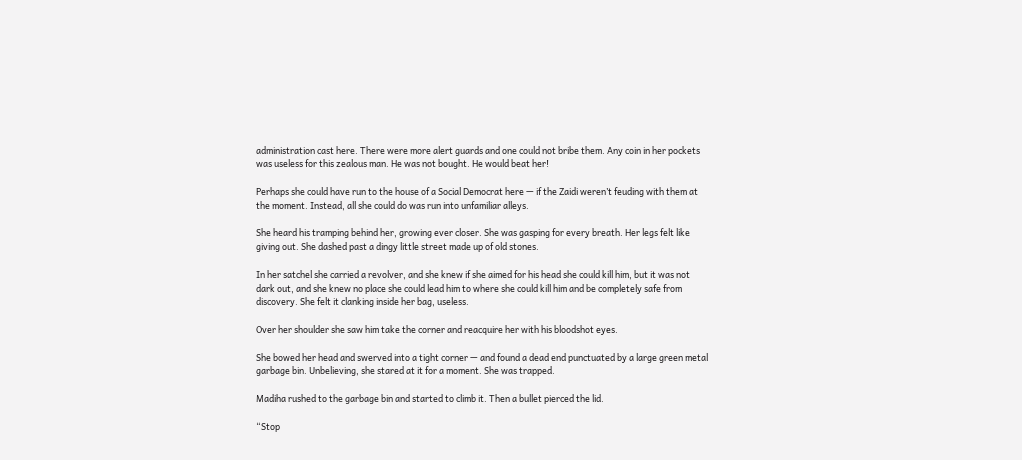administration cast here. There were more alert guards and one could not bribe them. Any coin in her pockets was useless for this zealous man. He was not bought. He would beat her!

Perhaps she could have run to the house of a Social Democrat here — if the Zaidi weren’t feuding with them at the moment. Instead, all she could do was run into unfamiliar alleys.

She heard his tramping behind her, growing ever closer. She was gasping for every breath. Her legs felt like giving out. She dashed past a dingy little street made up of old stones.

In her satchel she carried a revolver, and she knew if she aimed for his head she could kill him, but it was not dark out, and she knew no place she could lead him to where she could kill him and be completely safe from discovery. She felt it clanking inside her bag, useless.

Over her shoulder she saw him take the corner and reacquire her with his bloodshot eyes.

She bowed her head and swerved into a tight corner — and found a dead end punctuated by a large green metal garbage bin. Unbelieving, she stared at it for a moment. She was trapped.

Madiha rushed to the garbage bin and started to climb it. Then a bullet pierced the lid.

“Stop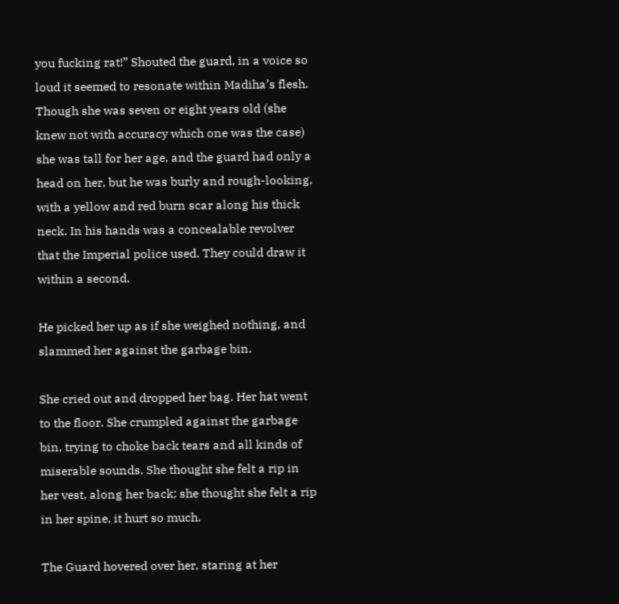you fucking rat!” Shouted the guard, in a voice so loud it seemed to resonate within Madiha’s flesh. Though she was seven or eight years old (she knew not with accuracy which one was the case) she was tall for her age, and the guard had only a head on her, but he was burly and rough-looking, with a yellow and red burn scar along his thick neck. In his hands was a concealable revolver that the Imperial police used. They could draw it within a second.

He picked her up as if she weighed nothing, and slammed her against the garbage bin.

She cried out and dropped her bag. Her hat went to the floor. She crumpled against the garbage bin, trying to choke back tears and all kinds of miserable sounds. She thought she felt a rip in her vest, along her back; she thought she felt a rip in her spine, it hurt so much.

The Guard hovered over her, staring at her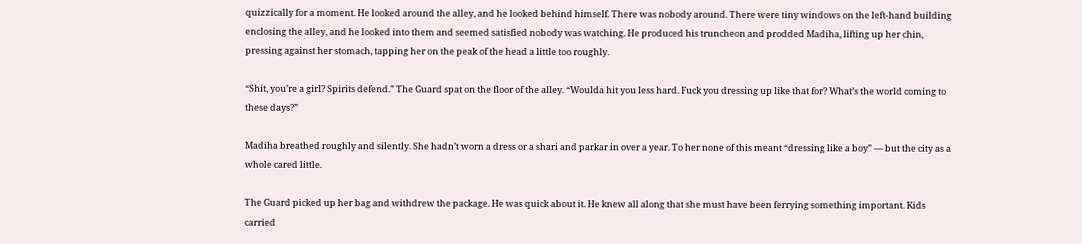quizzically for a moment. He looked around the alley, and he looked behind himself. There was nobody around. There were tiny windows on the left-hand building enclosing the alley, and he looked into them and seemed satisfied nobody was watching. He produced his truncheon and prodded Madiha, lifting up her chin, pressing against her stomach, tapping her on the peak of the head a little too roughly.

“Shit, you’re a girl? Spirits defend.” The Guard spat on the floor of the alley. “Woulda hit you less hard. Fuck you dressing up like that for? What’s the world coming to these days?”

Madiha breathed roughly and silently. She hadn’t worn a dress or a shari and parkar in over a year. To her none of this meant “dressing like a boy” — but the city as a whole cared little.

The Guard picked up her bag and withdrew the package. He was quick about it. He knew all along that she must have been ferrying something important. Kids carried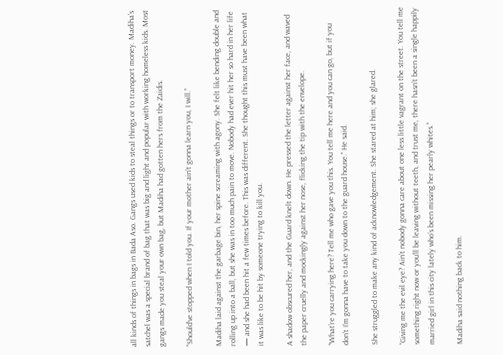all kinds of things in bags in Bada Aso. Gangs used kids to steal things or to transport money. Madiha’s satchel was a special brand of bag that was big and light and popular with working homeless kids. Most gangs made you steal your own bag, but Madiha had gotten hers from the Zaidis.

“Should’ve stopped when I told you. If your mother ain’t gonna learn you, I will.”

Madiha laid against the garbage bin, her spine screaming with agony. She felt like bending double and rolling up into a ball, but she was in too much pain to move. Nobody had ever hit her so hard in her life — and she had been hit a few times before. This was different. She thought this must have been what it was like to be hit by someone trying to kill you.

A shadow obscured her, and the Guard knelt down. He pressed the letter against her face, and waved the paper cruelly and mockingly against her nose, flicking the tip with the envelope.

“What’re you carrying here? Tell me who gave you this. You tell me here and you can go, but if you don’t I’m gonna have to take you down to the guard house.” He said.

She struggled to make any kind of acknowledgement. She stared at him; she glared.

“Giving me the evil eye? Ain’t nobody gonna care about one less little vagrant on the street. You tell me something right now or you’ll be leaving without teeth, and trust me, there hasn’t been a single happily married girl in this city lately who’s been missing her pearly whites.”

Madiha said nothing back to him.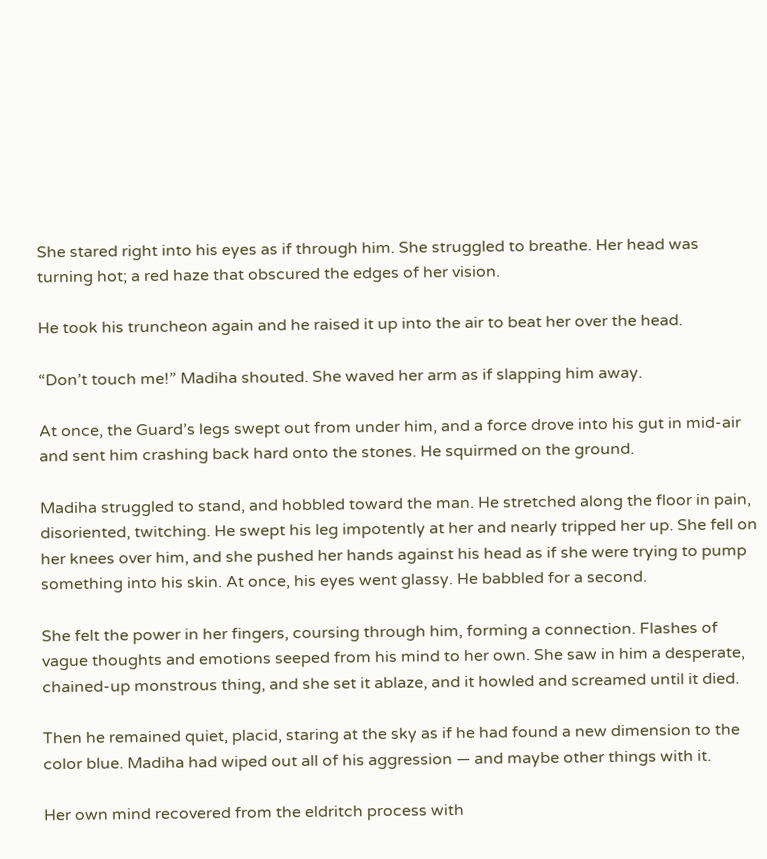She stared right into his eyes as if through him. She struggled to breathe. Her head was turning hot; a red haze that obscured the edges of her vision.

He took his truncheon again and he raised it up into the air to beat her over the head.

“Don’t touch me!” Madiha shouted. She waved her arm as if slapping him away.

At once, the Guard’s legs swept out from under him, and a force drove into his gut in mid-air and sent him crashing back hard onto the stones. He squirmed on the ground.

Madiha struggled to stand, and hobbled toward the man. He stretched along the floor in pain, disoriented, twitching. He swept his leg impotently at her and nearly tripped her up. She fell on her knees over him, and she pushed her hands against his head as if she were trying to pump something into his skin. At once, his eyes went glassy. He babbled for a second.

She felt the power in her fingers, coursing through him, forming a connection. Flashes of vague thoughts and emotions seeped from his mind to her own. She saw in him a desperate, chained-up monstrous thing, and she set it ablaze, and it howled and screamed until it died.

Then he remained quiet, placid, staring at the sky as if he had found a new dimension to the color blue. Madiha had wiped out all of his aggression — and maybe other things with it.

Her own mind recovered from the eldritch process with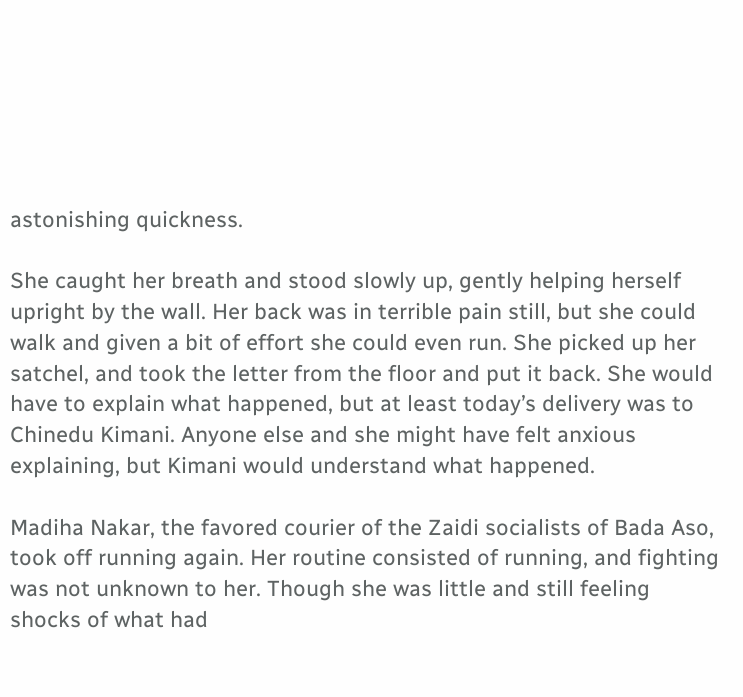astonishing quickness.

She caught her breath and stood slowly up, gently helping herself upright by the wall. Her back was in terrible pain still, but she could walk and given a bit of effort she could even run. She picked up her satchel, and took the letter from the floor and put it back. She would have to explain what happened, but at least today’s delivery was to Chinedu Kimani. Anyone else and she might have felt anxious explaining, but Kimani would understand what happened.

Madiha Nakar, the favored courier of the Zaidi socialists of Bada Aso, took off running again. Her routine consisted of running, and fighting was not unknown to her. Though she was little and still feeling shocks of what had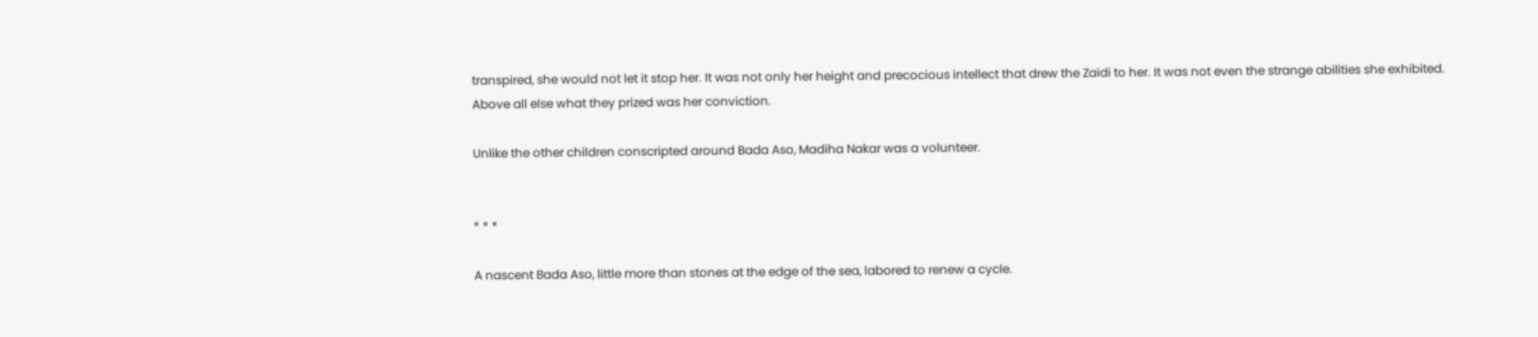transpired, she would not let it stop her. It was not only her height and precocious intellect that drew the Zaidi to her. It was not even the strange abilities she exhibited. Above all else what they prized was her conviction.

Unlike the other children conscripted around Bada Aso, Madiha Nakar was a volunteer.


* * *

A nascent Bada Aso, little more than stones at the edge of the sea, labored to renew a cycle.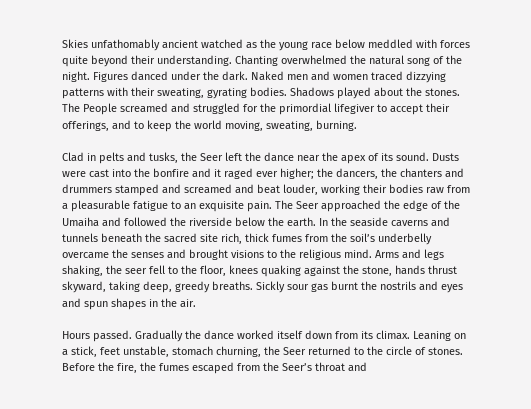Skies unfathomably ancient watched as the young race below meddled with forces quite beyond their understanding. Chanting overwhelmed the natural song of the night. Figures danced under the dark. Naked men and women traced dizzying patterns with their sweating, gyrating bodies. Shadows played about the stones. The People screamed and struggled for the primordial lifegiver to accept their offerings, and to keep the world moving, sweating, burning.

Clad in pelts and tusks, the Seer left the dance near the apex of its sound. Dusts were cast into the bonfire and it raged ever higher; the dancers, the chanters and drummers stamped and screamed and beat louder, working their bodies raw from a pleasurable fatigue to an exquisite pain. The Seer approached the edge of the Umaiha and followed the riverside below the earth. In the seaside caverns and tunnels beneath the sacred site rich, thick fumes from the soil’s underbelly overcame the senses and brought visions to the religious mind. Arms and legs shaking, the seer fell to the floor, knees quaking against the stone, hands thrust skyward, taking deep, greedy breaths. Sickly sour gas burnt the nostrils and eyes and spun shapes in the air.

Hours passed. Gradually the dance worked itself down from its climax. Leaning on a stick, feet unstable, stomach churning, the Seer returned to the circle of stones. Before the fire, the fumes escaped from the Seer’s throat and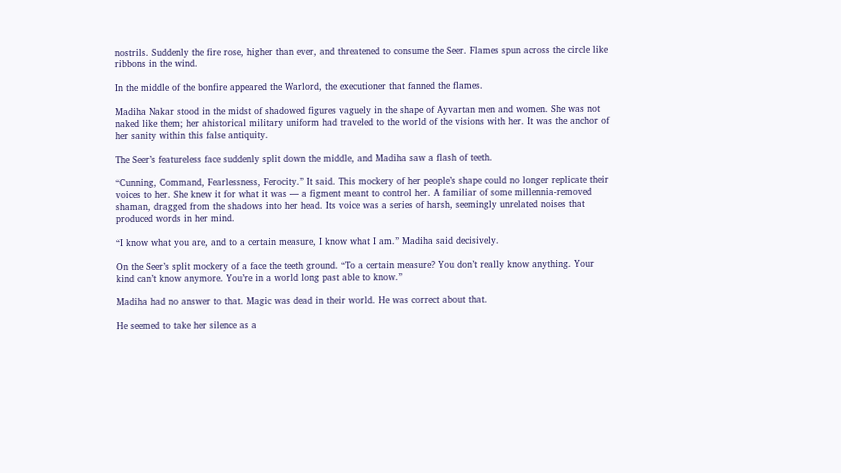nostrils. Suddenly the fire rose, higher than ever, and threatened to consume the Seer. Flames spun across the circle like ribbons in the wind.

In the middle of the bonfire appeared the Warlord, the executioner that fanned the flames.

Madiha Nakar stood in the midst of shadowed figures vaguely in the shape of Ayvartan men and women. She was not naked like them; her ahistorical military uniform had traveled to the world of the visions with her. It was the anchor of her sanity within this false antiquity.

The Seer’s featureless face suddenly split down the middle, and Madiha saw a flash of teeth.

“Cunning, Command, Fearlessness, Ferocity.” It said. This mockery of her people’s shape could no longer replicate their voices to her. She knew it for what it was — a figment meant to control her. A familiar of some millennia-removed shaman, dragged from the shadows into her head. Its voice was a series of harsh, seemingly unrelated noises that produced words in her mind.

“I know what you are, and to a certain measure, I know what I am.” Madiha said decisively.

On the Seer’s split mockery of a face the teeth ground. “To a certain measure? You don’t really know anything. Your kind can’t know anymore. You’re in a world long past able to know.”

Madiha had no answer to that. Magic was dead in their world. He was correct about that.

He seemed to take her silence as a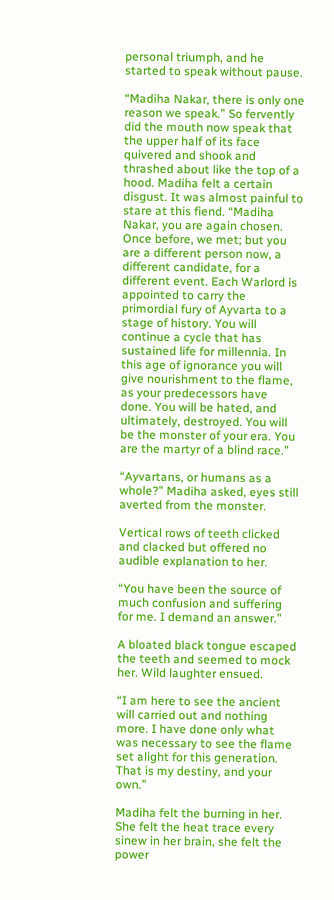personal triumph, and he started to speak without pause.

“Madiha Nakar, there is only one reason we speak.” So fervently did the mouth now speak that the upper half of its face quivered and shook and thrashed about like the top of a hood. Madiha felt a certain disgust. It was almost painful to stare at this fiend. “Madiha Nakar, you are again chosen. Once before, we met; but you are a different person now, a different candidate, for a different event. Each Warlord is appointed to carry the primordial fury of Ayvarta to a stage of history. You will continue a cycle that has sustained life for millennia. In this age of ignorance you will give nourishment to the flame, as your predecessors have done. You will be hated, and ultimately, destroyed. You will be the monster of your era. You are the martyr of a blind race.”

“Ayvartans, or humans as a whole?” Madiha asked, eyes still averted from the monster.

Vertical rows of teeth clicked and clacked but offered no audible explanation to her.

“You have been the source of much confusion and suffering for me. I demand an answer.”

A bloated black tongue escaped the teeth and seemed to mock her. Wild laughter ensued.

“I am here to see the ancient will carried out and nothing more. I have done only what was necessary to see the flame set alight for this generation. That is my destiny, and your own.”

Madiha felt the burning in her. She felt the heat trace every sinew in her brain, she felt the power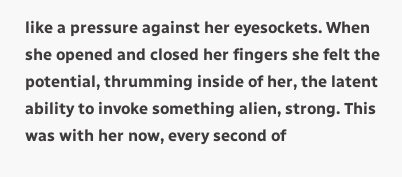like a pressure against her eyesockets. When she opened and closed her fingers she felt the potential, thrumming inside of her, the latent ability to invoke something alien, strong. This was with her now, every second of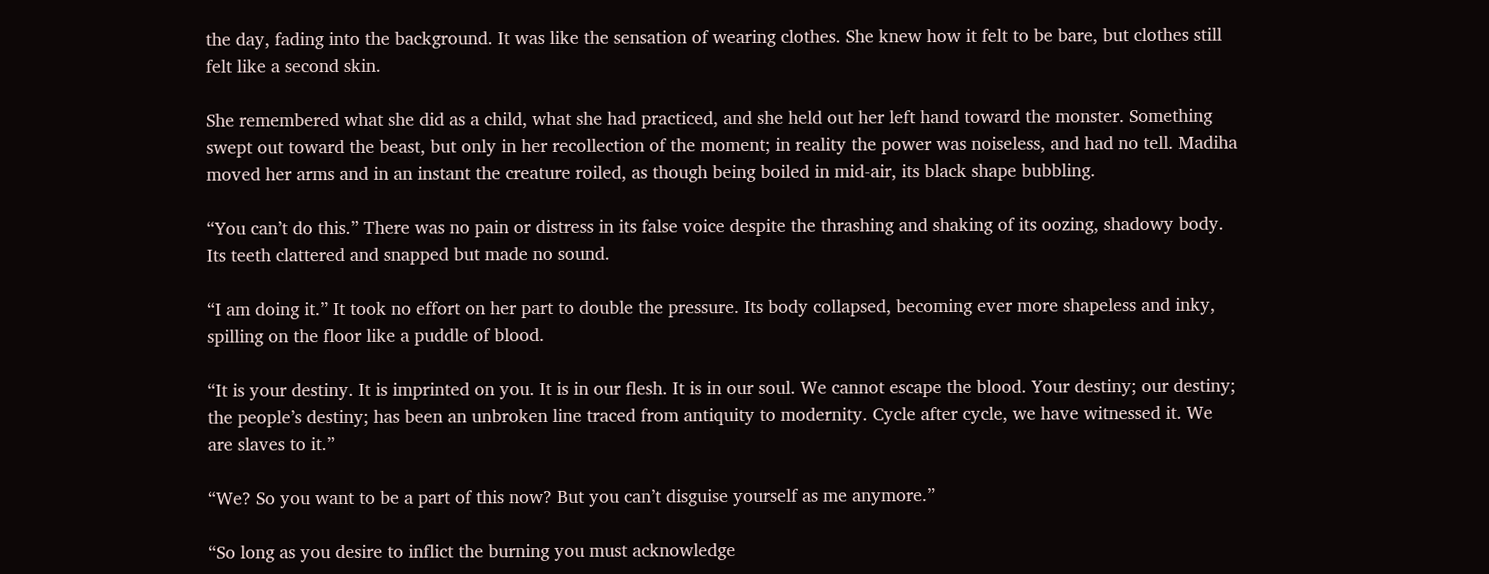the day, fading into the background. It was like the sensation of wearing clothes. She knew how it felt to be bare, but clothes still felt like a second skin.

She remembered what she did as a child, what she had practiced, and she held out her left hand toward the monster. Something swept out toward the beast, but only in her recollection of the moment; in reality the power was noiseless, and had no tell. Madiha moved her arms and in an instant the creature roiled, as though being boiled in mid-air, its black shape bubbling.

“You can’t do this.” There was no pain or distress in its false voice despite the thrashing and shaking of its oozing, shadowy body. Its teeth clattered and snapped but made no sound.

“I am doing it.” It took no effort on her part to double the pressure. Its body collapsed, becoming ever more shapeless and inky, spilling on the floor like a puddle of blood.

“It is your destiny. It is imprinted on you. It is in our flesh. It is in our soul. We cannot escape the blood. Your destiny; our destiny; the people’s destiny; has been an unbroken line traced from antiquity to modernity. Cycle after cycle, we have witnessed it. We are slaves to it.”

“We? So you want to be a part of this now? But you can’t disguise yourself as me anymore.”

“So long as you desire to inflict the burning you must acknowledge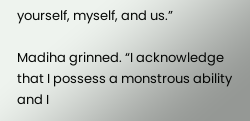yourself, myself, and us.”

Madiha grinned. “I acknowledge that I possess a monstrous ability and I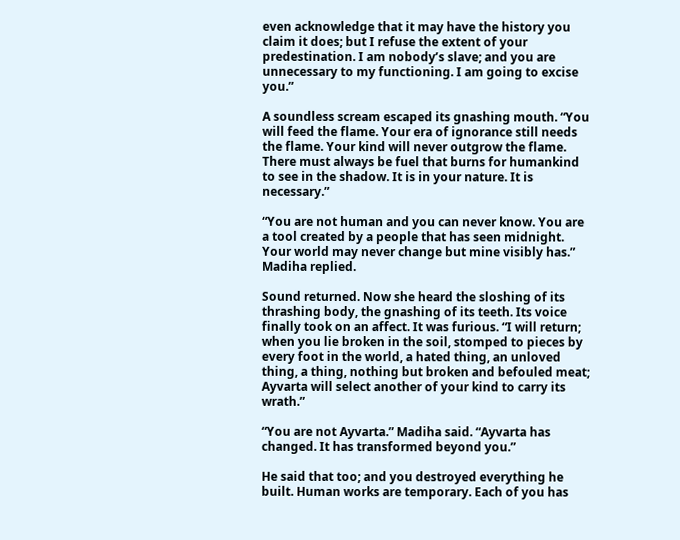even acknowledge that it may have the history you claim it does; but I refuse the extent of your predestination. I am nobody’s slave; and you are unnecessary to my functioning. I am going to excise you.”

A soundless scream escaped its gnashing mouth. “You will feed the flame. Your era of ignorance still needs the flame. Your kind will never outgrow the flame. There must always be fuel that burns for humankind to see in the shadow. It is in your nature. It is necessary.”

“You are not human and you can never know. You are a tool created by a people that has seen midnight. Your world may never change but mine visibly has.” Madiha replied.

Sound returned. Now she heard the sloshing of its thrashing body, the gnashing of its teeth. Its voice finally took on an affect. It was furious. “I will return; when you lie broken in the soil, stomped to pieces by every foot in the world, a hated thing, an unloved thing, a thing, nothing but broken and befouled meat; Ayvarta will select another of your kind to carry its wrath.”

“You are not Ayvarta.” Madiha said. “Ayvarta has changed. It has transformed beyond you.”

He said that too; and you destroyed everything he built. Human works are temporary. Each of you has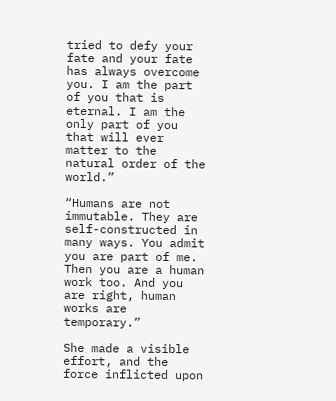tried to defy your fate and your fate has always overcome you. I am the part of you that is eternal. I am the only part of you that will ever matter to the natural order of the world.”

“Humans are not immutable. They are self-constructed in many ways. You admit you are part of me. Then you are a human work too. And you are right, human works are temporary.”

She made a visible effort, and the force inflicted upon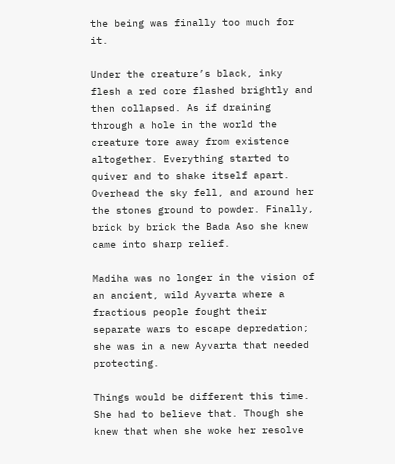the being was finally too much for it.

Under the creature’s black, inky flesh a red core flashed brightly and then collapsed. As if draining through a hole in the world the creature tore away from existence altogether. Everything started to quiver and to shake itself apart. Overhead the sky fell, and around her the stones ground to powder. Finally, brick by brick the Bada Aso she knew came into sharp relief.

Madiha was no longer in the vision of an ancient, wild Ayvarta where a fractious people fought their separate wars to escape depredation; she was in a new Ayvarta that needed protecting.

Things would be different this time. She had to believe that. Though she knew that when she woke her resolve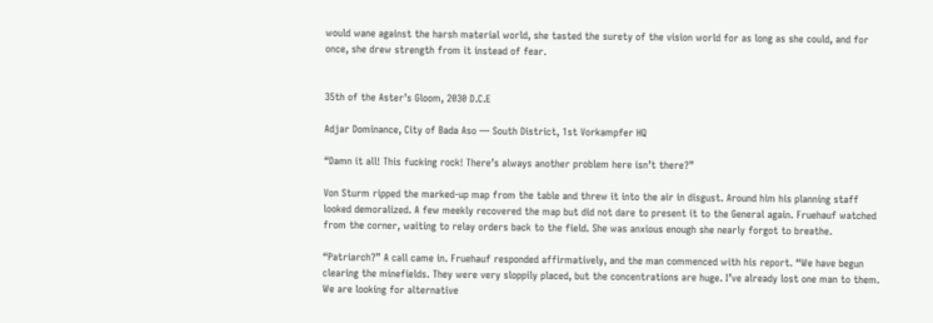would wane against the harsh material world, she tasted the surety of the vision world for as long as she could, and for once, she drew strength from it instead of fear.


35th of the Aster’s Gloom, 2030 D.C.E

Adjar Dominance, City of Bada Aso — South District, 1st Vorkampfer HQ

“Damn it all! This fucking rock! There’s always another problem here isn’t there?”

Von Sturm ripped the marked-up map from the table and threw it into the air in disgust. Around him his planning staff looked demoralized. A few meekly recovered the map but did not dare to present it to the General again. Fruehauf watched from the corner, waiting to relay orders back to the field. She was anxious enough she nearly forgot to breathe.

“Patriarch?” A call came in. Fruehauf responded affirmatively, and the man commenced with his report. “We have begun clearing the minefields. They were very sloppily placed, but the concentrations are huge. I’ve already lost one man to them. We are looking for alternative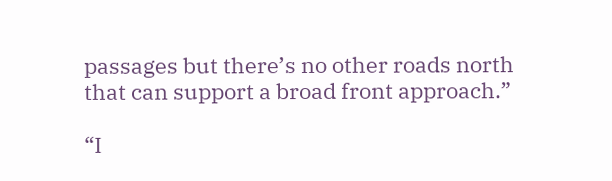passages but there’s no other roads north that can support a broad front approach.”

“I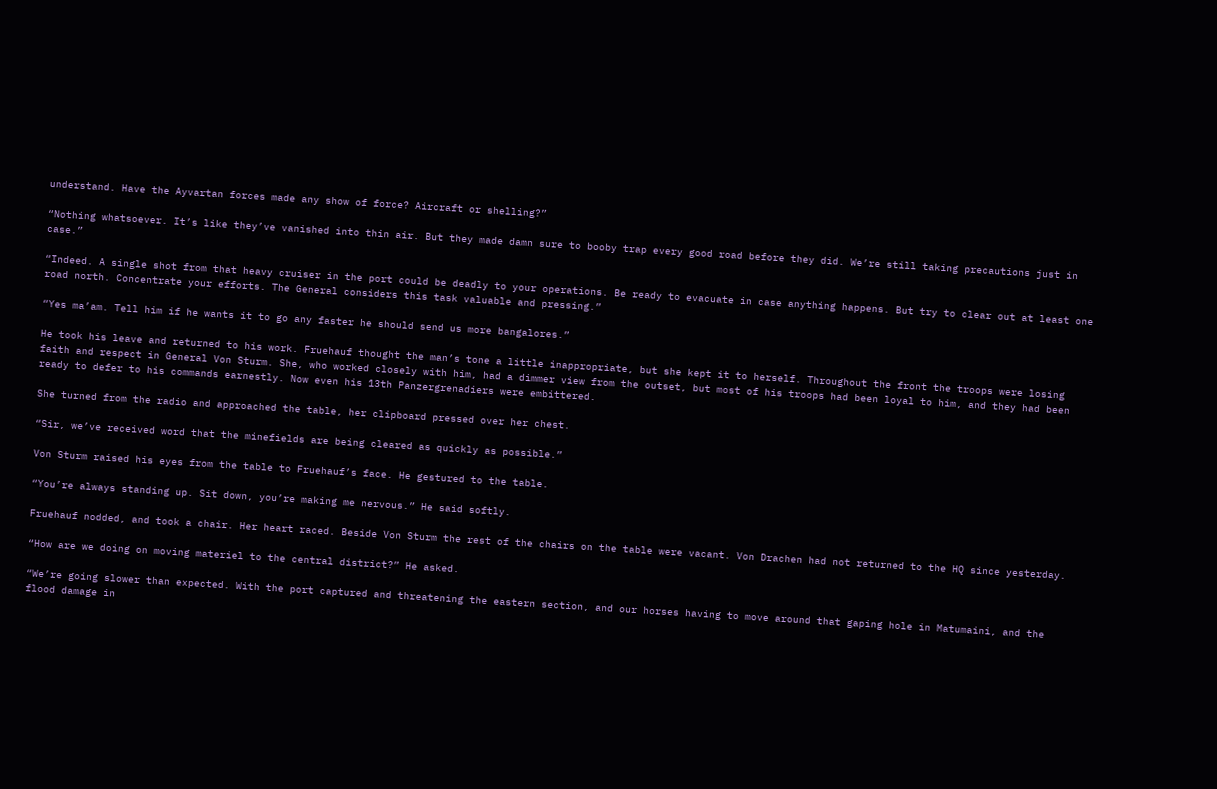understand. Have the Ayvartan forces made any show of force? Aircraft or shelling?”

“Nothing whatsoever. It’s like they’ve vanished into thin air. But they made damn sure to booby trap every good road before they did. We’re still taking precautions just in case.”

“Indeed. A single shot from that heavy cruiser in the port could be deadly to your operations. Be ready to evacuate in case anything happens. But try to clear out at least one road north. Concentrate your efforts. The General considers this task valuable and pressing.”

“Yes ma’am. Tell him if he wants it to go any faster he should send us more bangalores.”

He took his leave and returned to his work. Fruehauf thought the man’s tone a little inappropriate, but she kept it to herself. Throughout the front the troops were losing faith and respect in General Von Sturm. She, who worked closely with him, had a dimmer view from the outset, but most of his troops had been loyal to him, and they had been ready to defer to his commands earnestly. Now even his 13th Panzergrenadiers were embittered.

She turned from the radio and approached the table, her clipboard pressed over her chest.

“Sir, we’ve received word that the minefields are being cleared as quickly as possible.”

Von Sturm raised his eyes from the table to Fruehauf’s face. He gestured to the table.

“You’re always standing up. Sit down, you’re making me nervous.” He said softly.

Fruehauf nodded, and took a chair. Her heart raced. Beside Von Sturm the rest of the chairs on the table were vacant. Von Drachen had not returned to the HQ since yesterday.

“How are we doing on moving materiel to the central district?” He asked.

“We’re going slower than expected. With the port captured and threatening the eastern section, and our horses having to move around that gaping hole in Matumaini, and the flood damage in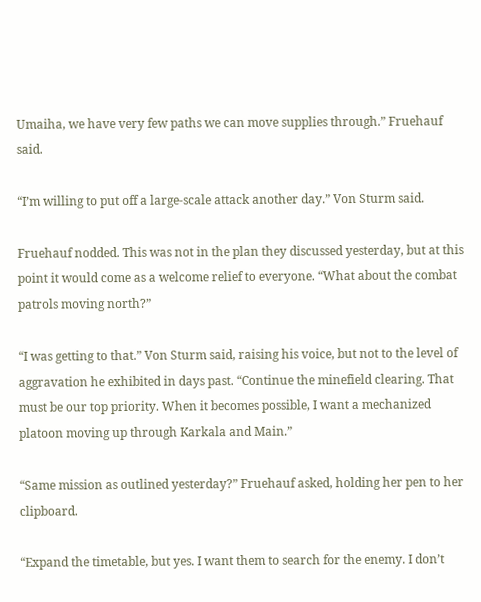Umaiha, we have very few paths we can move supplies through.” Fruehauf said.

“I’m willing to put off a large-scale attack another day.” Von Sturm said.

Fruehauf nodded. This was not in the plan they discussed yesterday, but at this point it would come as a welcome relief to everyone. “What about the combat patrols moving north?”

“I was getting to that.” Von Sturm said, raising his voice, but not to the level of aggravation he exhibited in days past. “Continue the minefield clearing. That must be our top priority. When it becomes possible, I want a mechanized platoon moving up through Karkala and Main.”

“Same mission as outlined yesterday?” Fruehauf asked, holding her pen to her clipboard.

“Expand the timetable, but yes. I want them to search for the enemy. I don’t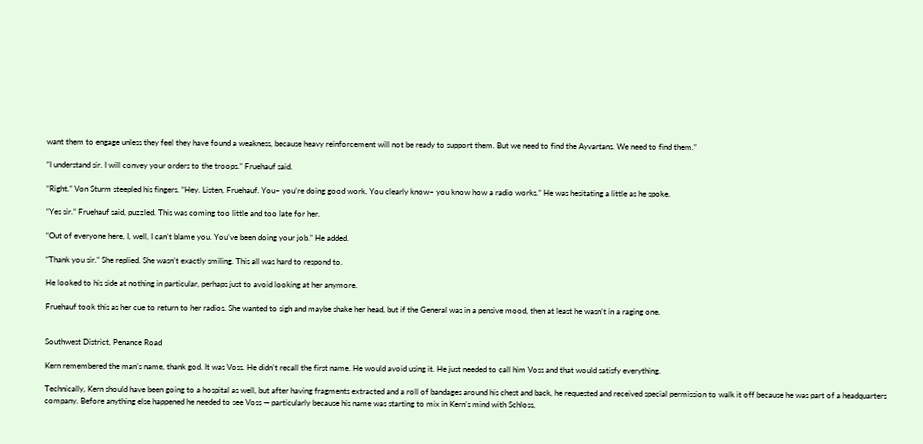want them to engage unless they feel they have found a weakness, because heavy reinforcement will not be ready to support them. But we need to find the Ayvartans. We need to find them.”

“I understand sir. I will convey your orders to the troops.” Fruehauf said.

“Right.” Von Sturm steepled his fingers. “Hey. Listen, Fruehauf. You– you’re doing good work. You clearly know– you know how a radio works.” He was hesitating a little as he spoke.

“Yes sir.” Fruehauf said, puzzled. This was coming too little and too late for her.

“Out of everyone here, I, well, I can’t blame you. You’ve been doing your job.” He added.

“Thank you sir.” She replied. She wasn’t exactly smiling. This all was hard to respond to.

He looked to his side at nothing in particular, perhaps just to avoid looking at her anymore.

Fruehauf took this as her cue to return to her radios. She wanted to sigh and maybe shake her head, but if the General was in a pensive mood, then at least he wasn’t in a raging one.


Southwest District, Penance Road

Kern remembered the man’s name, thank god. It was Voss. He didn’t recall the first name. He would avoid using it. He just needed to call him Voss and that would satisfy everything.

Technically, Kern should have been going to a hospital as well, but after having fragments extracted and a roll of bandages around his chest and back, he requested and received special permission to walk it off because he was part of a headquarters company. Before anything else happened he needed to see Voss — particularly because his name was starting to mix in Kern’s mind with Schloss,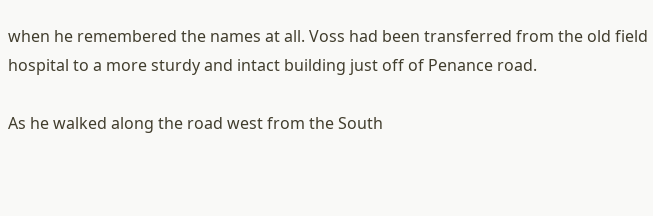when he remembered the names at all. Voss had been transferred from the old field hospital to a more sturdy and intact building just off of Penance road.

As he walked along the road west from the South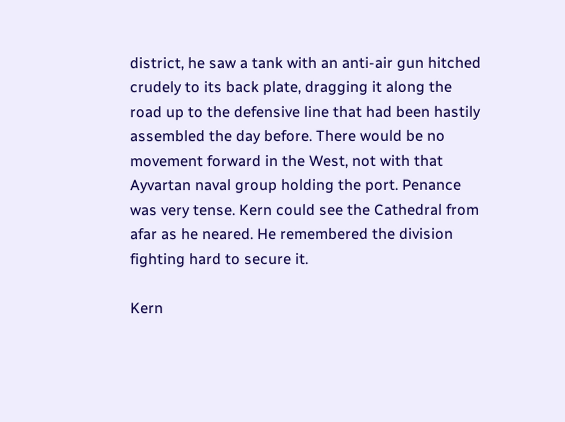district, he saw a tank with an anti-air gun hitched crudely to its back plate, dragging it along the road up to the defensive line that had been hastily assembled the day before. There would be no movement forward in the West, not with that Ayvartan naval group holding the port. Penance was very tense. Kern could see the Cathedral from afar as he neared. He remembered the division fighting hard to secure it.

Kern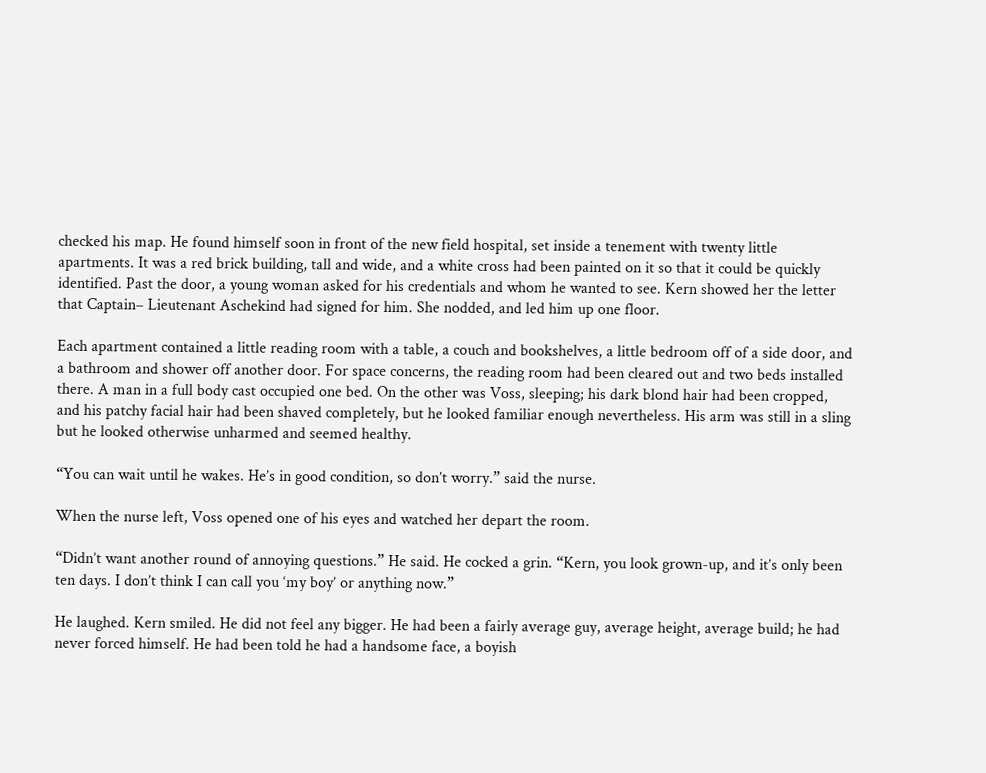checked his map. He found himself soon in front of the new field hospital, set inside a tenement with twenty little apartments. It was a red brick building, tall and wide, and a white cross had been painted on it so that it could be quickly identified. Past the door, a young woman asked for his credentials and whom he wanted to see. Kern showed her the letter that Captain– Lieutenant Aschekind had signed for him. She nodded, and led him up one floor.

Each apartment contained a little reading room with a table, a couch and bookshelves, a little bedroom off of a side door, and a bathroom and shower off another door. For space concerns, the reading room had been cleared out and two beds installed there. A man in a full body cast occupied one bed. On the other was Voss, sleeping; his dark blond hair had been cropped, and his patchy facial hair had been shaved completely, but he looked familiar enough nevertheless. His arm was still in a sling but he looked otherwise unharmed and seemed healthy.

“You can wait until he wakes. He’s in good condition, so don’t worry.” said the nurse.

When the nurse left, Voss opened one of his eyes and watched her depart the room.

“Didn’t want another round of annoying questions.” He said. He cocked a grin. “Kern, you look grown-up, and it’s only been ten days. I don’t think I can call you ‘my boy’ or anything now.”

He laughed. Kern smiled. He did not feel any bigger. He had been a fairly average guy, average height, average build; he had never forced himself. He had been told he had a handsome face, a boyish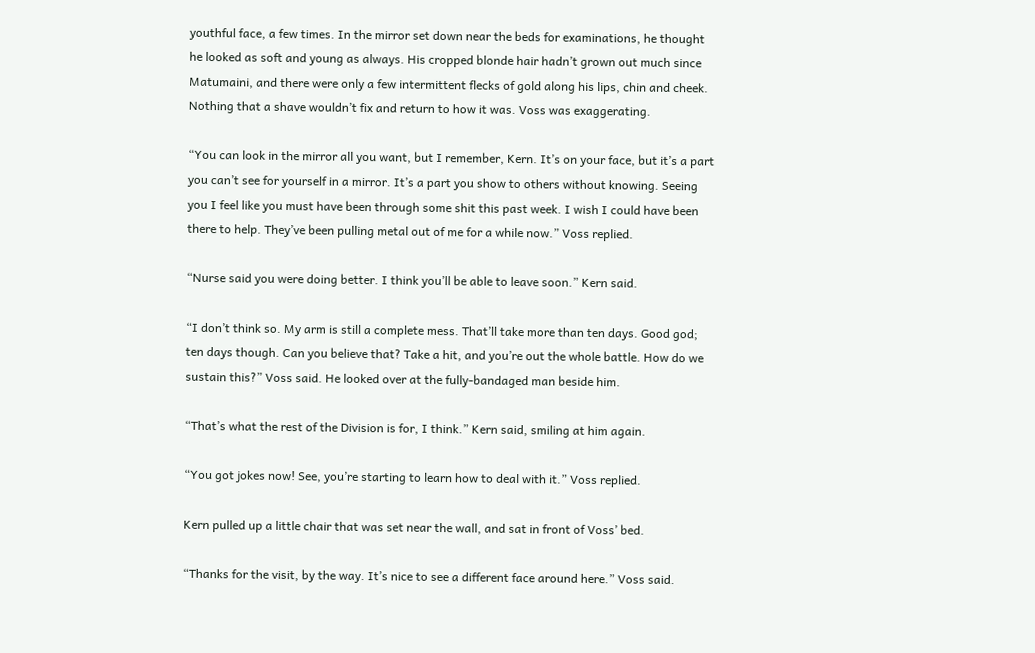youthful face, a few times. In the mirror set down near the beds for examinations, he thought he looked as soft and young as always. His cropped blonde hair hadn’t grown out much since Matumaini, and there were only a few intermittent flecks of gold along his lips, chin and cheek. Nothing that a shave wouldn’t fix and return to how it was. Voss was exaggerating.

“You can look in the mirror all you want, but I remember, Kern. It’s on your face, but it’s a part you can’t see for yourself in a mirror. It’s a part you show to others without knowing. Seeing you I feel like you must have been through some shit this past week. I wish I could have been there to help. They’ve been pulling metal out of me for a while now.” Voss replied.

“Nurse said you were doing better. I think you’ll be able to leave soon.” Kern said.

“I don’t think so. My arm is still a complete mess. That’ll take more than ten days. Good god; ten days though. Can you believe that? Take a hit, and you’re out the whole battle. How do we sustain this?” Voss said. He looked over at the fully-bandaged man beside him.

“That’s what the rest of the Division is for, I think.” Kern said, smiling at him again.

“You got jokes now! See, you’re starting to learn how to deal with it.” Voss replied.

Kern pulled up a little chair that was set near the wall, and sat in front of Voss’ bed.

“Thanks for the visit, by the way. It’s nice to see a different face around here.” Voss said.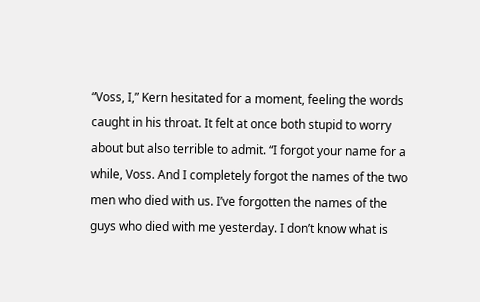“Voss, I,” Kern hesitated for a moment, feeling the words caught in his throat. It felt at once both stupid to worry about but also terrible to admit. “I forgot your name for a while, Voss. And I completely forgot the names of the two men who died with us. I’ve forgotten the names of the guys who died with me yesterday. I don’t know what is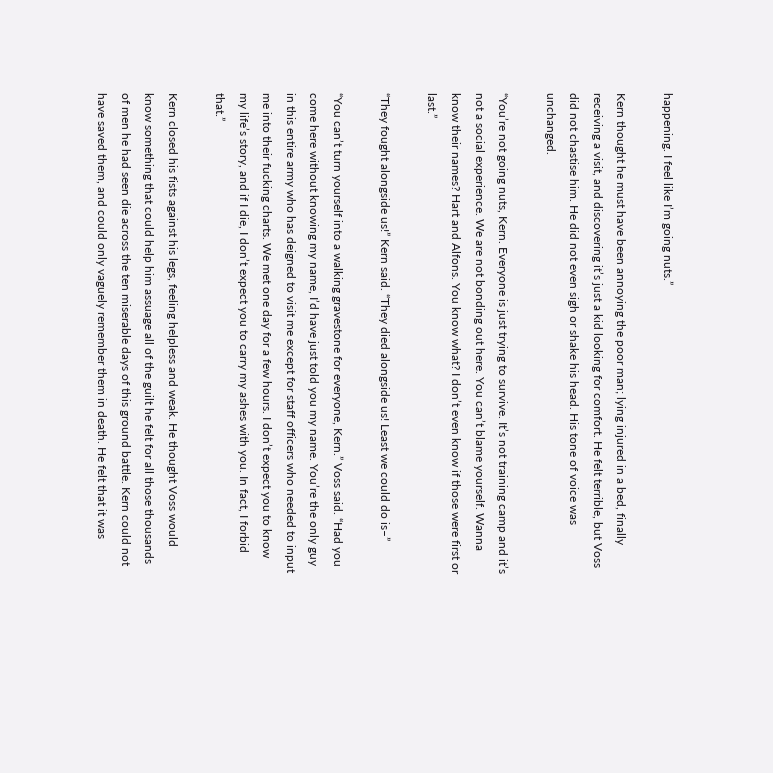happening. I feel like I’m going nuts.”

Kern thought he must have been annoying the poor man; lying injured in a bed, finally receiving a visit, and discovering it’s just a kid looking for comfort. He felt terrible, but Voss did not chastise him. He did not even sigh or shake his head. His tone of voice was unchanged.

“You’re not going nuts, Kern. Everyone is just trying to survive. It’s not training camp and it’s not a social experience. We are not bonding out here. You can’t blame yourself. Wanna know their names? Hart and Alfons. You know what? I don’t even know if those were first or last.”

“They fought alongside us!” Kern said. “They died alongside us! Least we could do is–”

“You can’t turn yourself into a walking gravestone for everyone, Kern.” Voss said. “Had you come here without knowing my name, I’d have just told you my name. You’re the only guy in this entire army who has deigned to visit me except for staff officers who needed to input me into their fucking charts. We met one day for a few hours. I don’t expect you to know my life’s story, and if I die, I don’t expect you to carry my ashes with you. In fact, I forbid that.”

Kern closed his fists against his legs, feeling helpless and weak. He thought Voss would know something that could help him assuage all of the guilt he felt for all those thousands of men he had seen die across the ten miserable days of this ground battle. Kern could not have saved them, and could only vaguely remember them in death. He felt that it was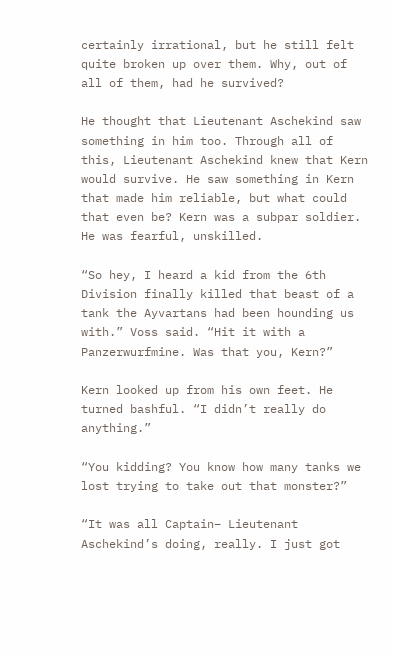certainly irrational, but he still felt quite broken up over them. Why, out of all of them, had he survived?

He thought that Lieutenant Aschekind saw something in him too. Through all of this, Lieutenant Aschekind knew that Kern would survive. He saw something in Kern that made him reliable, but what could that even be? Kern was a subpar soldier. He was fearful, unskilled.

“So hey, I heard a kid from the 6th Division finally killed that beast of a tank the Ayvartans had been hounding us with.” Voss said. “Hit it with a Panzerwurfmine. Was that you, Kern?”

Kern looked up from his own feet. He turned bashful. “I didn’t really do anything.”

“You kidding? You know how many tanks we lost trying to take out that monster?”

“It was all Captain– Lieutenant Aschekind’s doing, really. I just got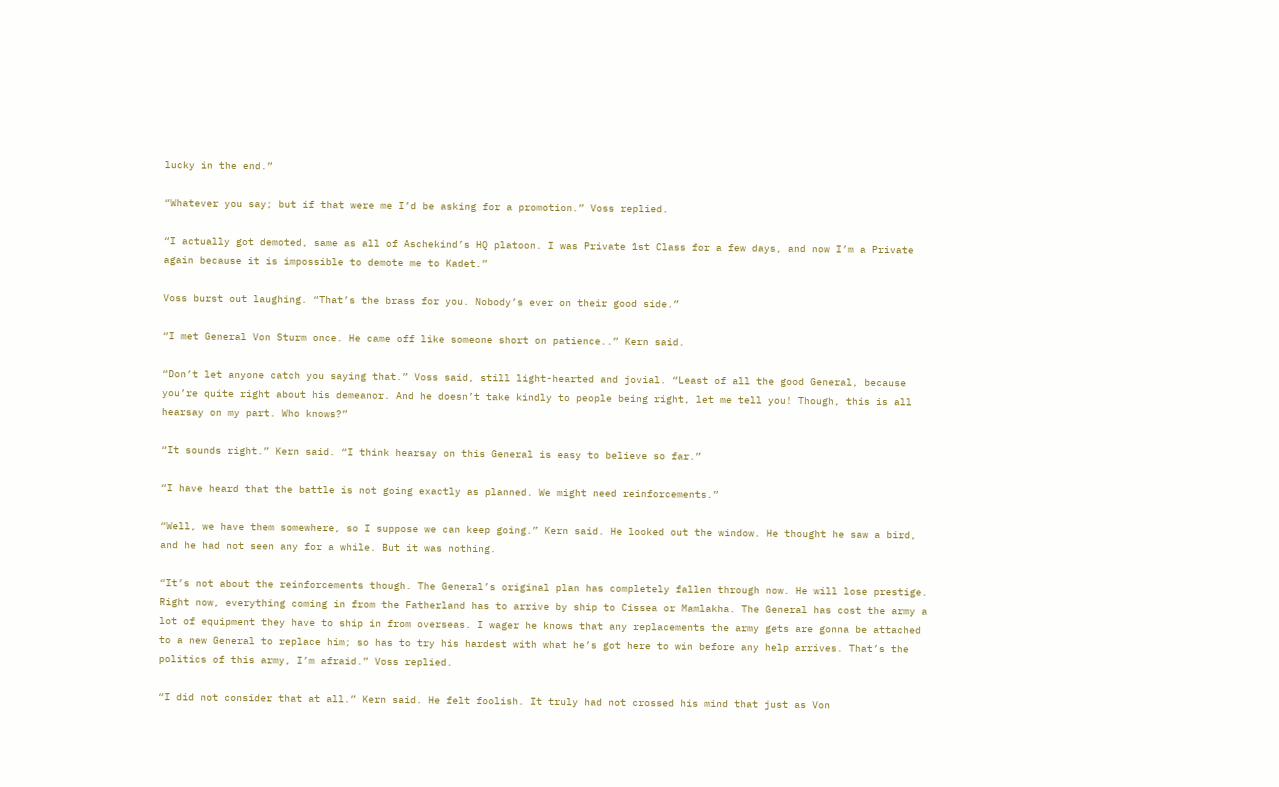lucky in the end.”

“Whatever you say; but if that were me I’d be asking for a promotion.” Voss replied.

“I actually got demoted, same as all of Aschekind’s HQ platoon. I was Private 1st Class for a few days, and now I’m a Private again because it is impossible to demote me to Kadet.”

Voss burst out laughing. “That’s the brass for you. Nobody’s ever on their good side.”

“I met General Von Sturm once. He came off like someone short on patience..” Kern said.

“Don’t let anyone catch you saying that.” Voss said, still light-hearted and jovial. “Least of all the good General, because you’re quite right about his demeanor. And he doesn’t take kindly to people being right, let me tell you! Though, this is all hearsay on my part. Who knows?”

“It sounds right.” Kern said. “I think hearsay on this General is easy to believe so far.”

“I have heard that the battle is not going exactly as planned. We might need reinforcements.”

“Well, we have them somewhere, so I suppose we can keep going.” Kern said. He looked out the window. He thought he saw a bird, and he had not seen any for a while. But it was nothing.

“It’s not about the reinforcements though. The General’s original plan has completely fallen through now. He will lose prestige. Right now, everything coming in from the Fatherland has to arrive by ship to Cissea or Mamlakha. The General has cost the army a lot of equipment they have to ship in from overseas. I wager he knows that any replacements the army gets are gonna be attached to a new General to replace him; so has to try his hardest with what he’s got here to win before any help arrives. That’s the politics of this army, I’m afraid.” Voss replied.

“I did not consider that at all.” Kern said. He felt foolish. It truly had not crossed his mind that just as Von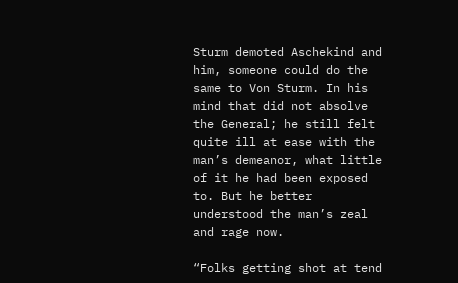Sturm demoted Aschekind and him, someone could do the same to Von Sturm. In his mind that did not absolve the General; he still felt quite ill at ease with the man’s demeanor, what little of it he had been exposed to. But he better understood the man’s zeal and rage now.

“Folks getting shot at tend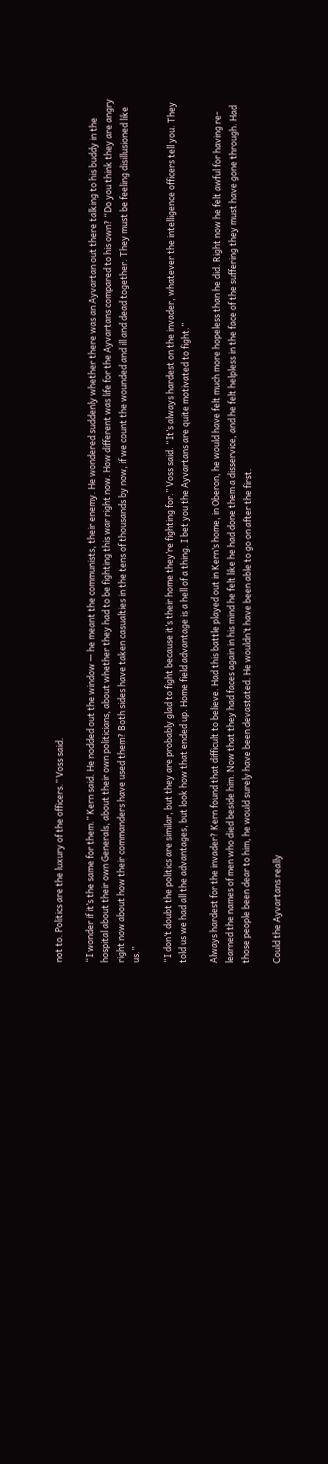not to. Politics are the luxury of the officers.” Voss said.

“I wonder if it’s the same for them.” Kern said. He nodded out the window — he meant the communists, their enemy. He wondered suddenly whether there was an Ayvartan out there talking to his buddy in the hospital about their own Generals, about their own politicians, about whether they had to be fighting this war right now. How different was life for the Ayvartans compared to his own? “Do you think they are angry right now about how their commanders have used them? Both sides have taken casualties in the tens of thousands by now, if we count the wounded and ill and dead together. They must be feeling disillusioned like us.”

“I don’t doubt the politics are similar, but they are probably glad to fight because it’s their home they’re fighting for.” Voss said. “It’s always hardest on the invader, whatever the intelligence officers tell you. They told us we had all the advantages, but look how that ended up. Home field advantage is a hell of a thing. I bet you the Ayvartans are quite motivated to fight.”

Always hardest for the invader? Kern found that difficult to believe. Had this battle played out in Kern’s home, in Oberon, he would have felt much more hopeless than he did. Right now he felt awful for having re-learned the names of men who died beside him. Now that they had faces again in his mind he felt like he had done them a disservice, and he felt helpless in the face of the suffering they must have gone through. Had those people been dear to him, he would surely have been devastated. He wouldn’t have been able to go on after the first.

Could the Ayvartans really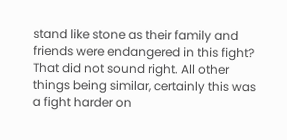stand like stone as their family and friends were endangered in this fight? That did not sound right. All other things being similar, certainly this was a fight harder on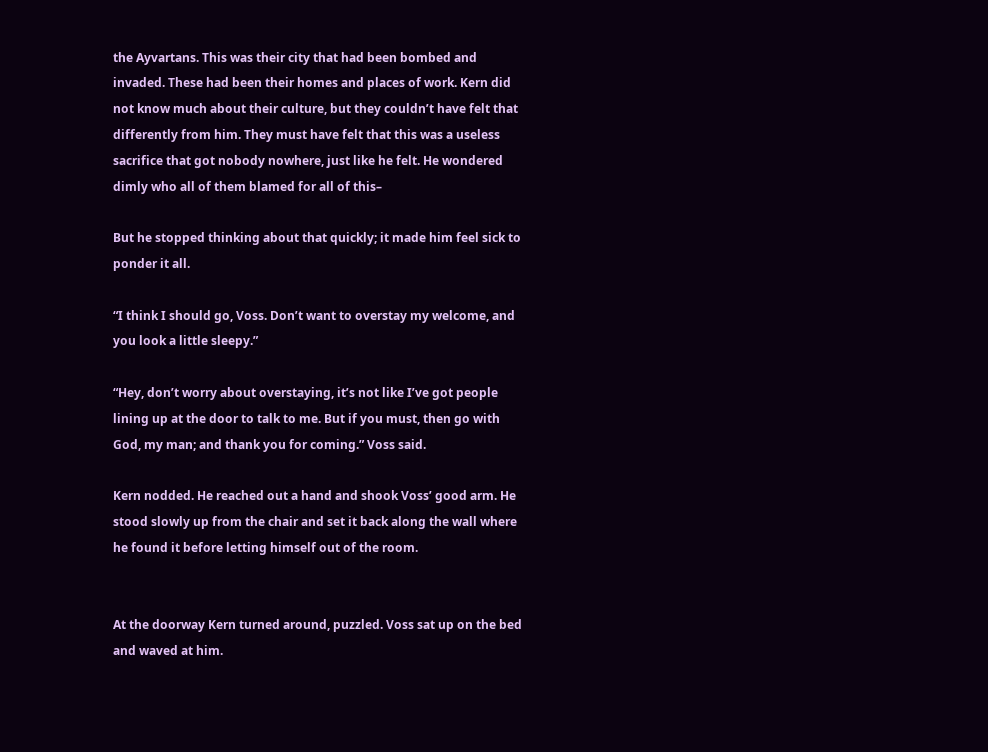the Ayvartans. This was their city that had been bombed and invaded. These had been their homes and places of work. Kern did not know much about their culture, but they couldn’t have felt that differently from him. They must have felt that this was a useless sacrifice that got nobody nowhere, just like he felt. He wondered dimly who all of them blamed for all of this–

But he stopped thinking about that quickly; it made him feel sick to ponder it all.

“I think I should go, Voss. Don’t want to overstay my welcome, and you look a little sleepy.”

“Hey, don’t worry about overstaying, it’s not like I’ve got people lining up at the door to talk to me. But if you must, then go with God, my man; and thank you for coming.” Voss said.

Kern nodded. He reached out a hand and shook Voss’ good arm. He stood slowly up from the chair and set it back along the wall where he found it before letting himself out of the room.


At the doorway Kern turned around, puzzled. Voss sat up on the bed and waved at him.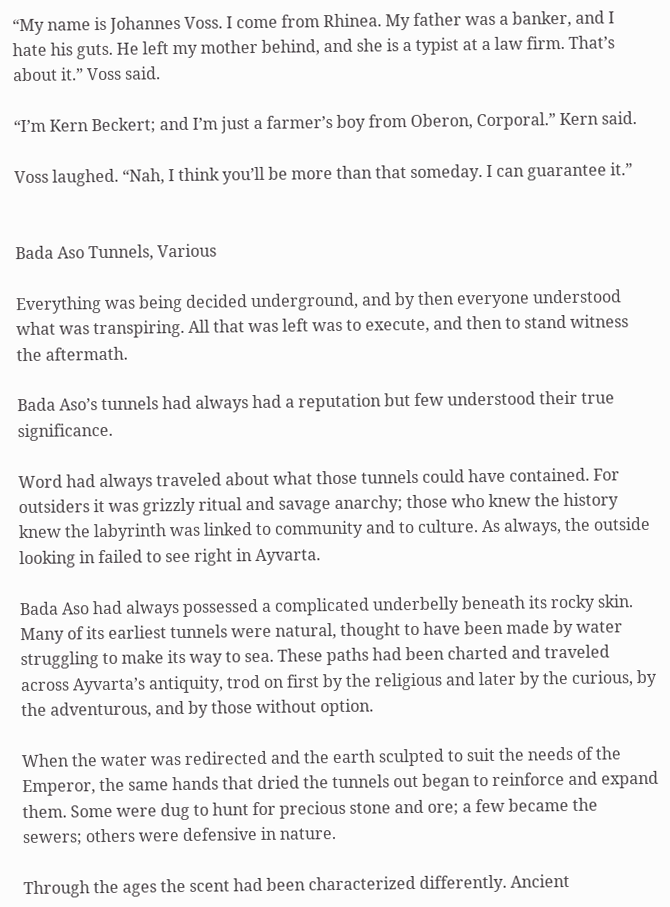“My name is Johannes Voss. I come from Rhinea. My father was a banker, and I hate his guts. He left my mother behind, and she is a typist at a law firm. That’s about it.” Voss said.

“I’m Kern Beckert; and I’m just a farmer’s boy from Oberon, Corporal.” Kern said.

Voss laughed. “Nah, I think you’ll be more than that someday. I can guarantee it.”


Bada Aso Tunnels, Various

Everything was being decided underground, and by then everyone understood what was transpiring. All that was left was to execute, and then to stand witness the aftermath.

Bada Aso’s tunnels had always had a reputation but few understood their true significance.

Word had always traveled about what those tunnels could have contained. For outsiders it was grizzly ritual and savage anarchy; those who knew the history knew the labyrinth was linked to community and to culture. As always, the outside looking in failed to see right in Ayvarta.

Bada Aso had always possessed a complicated underbelly beneath its rocky skin. Many of its earliest tunnels were natural, thought to have been made by water struggling to make its way to sea. These paths had been charted and traveled across Ayvarta’s antiquity, trod on first by the religious and later by the curious, by the adventurous, and by those without option.

When the water was redirected and the earth sculpted to suit the needs of the Emperor, the same hands that dried the tunnels out began to reinforce and expand them. Some were dug to hunt for precious stone and ore; a few became the sewers; others were defensive in nature.

Through the ages the scent had been characterized differently. Ancient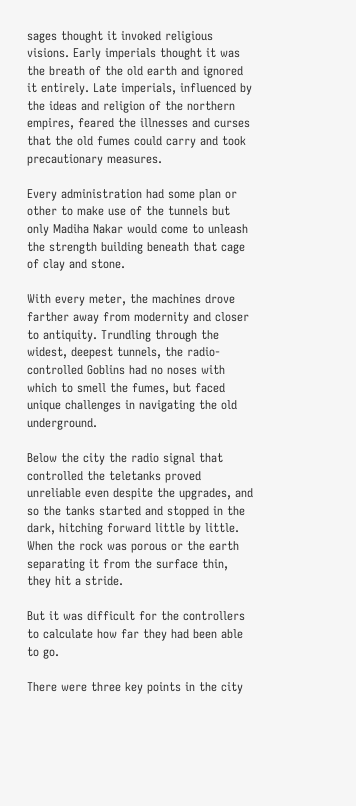sages thought it invoked religious visions. Early imperials thought it was the breath of the old earth and ignored it entirely. Late imperials, influenced by the ideas and religion of the northern empires, feared the illnesses and curses that the old fumes could carry and took precautionary measures.

Every administration had some plan or other to make use of the tunnels but only Madiha Nakar would come to unleash the strength building beneath that cage of clay and stone.

With every meter, the machines drove farther away from modernity and closer to antiquity. Trundling through the widest, deepest tunnels, the radio-controlled Goblins had no noses with which to smell the fumes, but faced unique challenges in navigating the old underground.

Below the city the radio signal that controlled the teletanks proved unreliable even despite the upgrades, and so the tanks started and stopped in the dark, hitching forward little by little. When the rock was porous or the earth separating it from the surface thin, they hit a stride.

But it was difficult for the controllers to calculate how far they had been able to go.

There were three key points in the city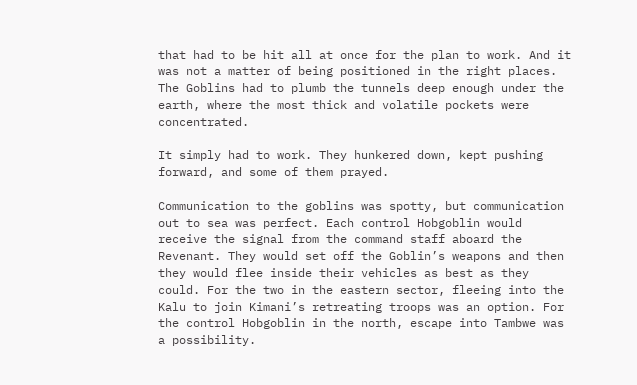that had to be hit all at once for the plan to work. And it was not a matter of being positioned in the right places. The Goblins had to plumb the tunnels deep enough under the earth, where the most thick and volatile pockets were concentrated.

It simply had to work. They hunkered down, kept pushing forward, and some of them prayed.

Communication to the goblins was spotty, but communication out to sea was perfect. Each control Hobgoblin would receive the signal from the command staff aboard the Revenant. They would set off the Goblin’s weapons and then they would flee inside their vehicles as best as they could. For the two in the eastern sector, fleeing into the Kalu to join Kimani’s retreating troops was an option. For the control Hobgoblin in the north, escape into Tambwe was a possibility.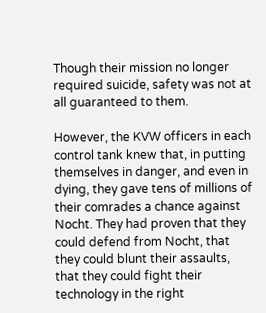Though their mission no longer required suicide, safety was not at all guaranteed to them.

However, the KVW officers in each control tank knew that, in putting themselves in danger, and even in dying, they gave tens of millions of their comrades a chance against Nocht. They had proven that they could defend from Nocht, that they could blunt their assaults, that they could fight their technology in the right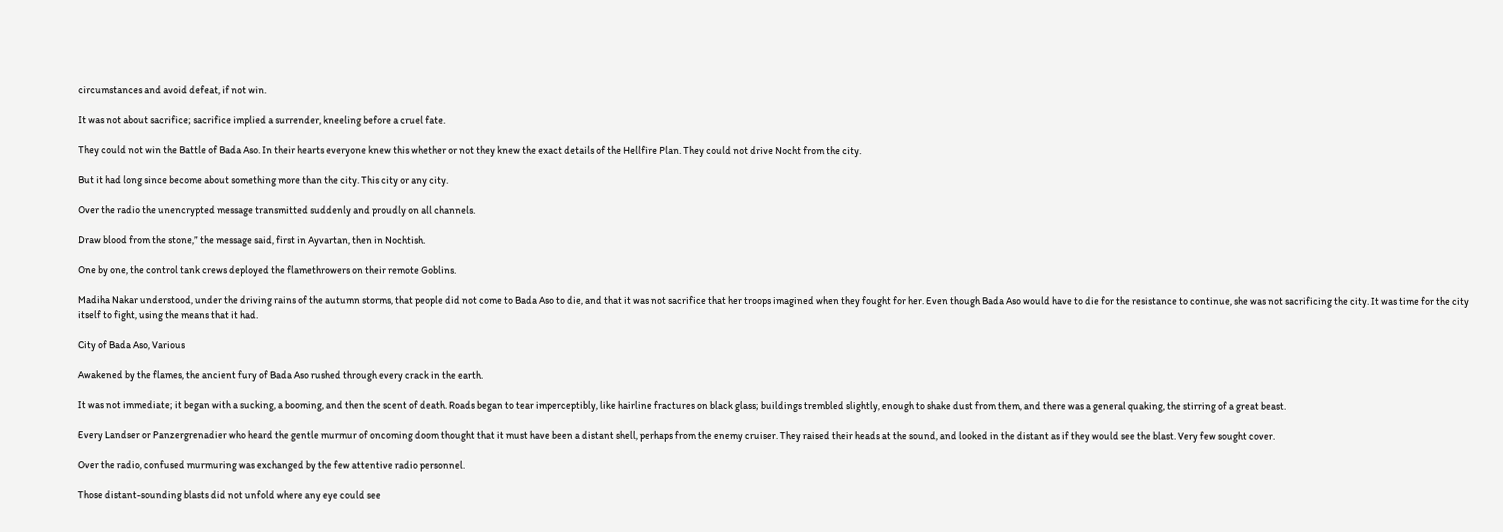circumstances and avoid defeat, if not win.

It was not about sacrifice; sacrifice implied a surrender, kneeling before a cruel fate.

They could not win the Battle of Bada Aso. In their hearts everyone knew this whether or not they knew the exact details of the Hellfire Plan. They could not drive Nocht from the city.

But it had long since become about something more than the city. This city or any city.

Over the radio the unencrypted message transmitted suddenly and proudly on all channels.

Draw blood from the stone,” the message said, first in Ayvartan, then in Nochtish.

One by one, the control tank crews deployed the flamethrowers on their remote Goblins.

Madiha Nakar understood, under the driving rains of the autumn storms, that people did not come to Bada Aso to die, and that it was not sacrifice that her troops imagined when they fought for her. Even though Bada Aso would have to die for the resistance to continue, she was not sacrificing the city. It was time for the city itself to fight, using the means that it had.

City of Bada Aso, Various

Awakened by the flames, the ancient fury of Bada Aso rushed through every crack in the earth.

It was not immediate; it began with a sucking, a booming, and then the scent of death. Roads began to tear imperceptibly, like hairline fractures on black glass; buildings trembled slightly, enough to shake dust from them, and there was a general quaking, the stirring of a great beast.

Every Landser or Panzergrenadier who heard the gentle murmur of oncoming doom thought that it must have been a distant shell, perhaps from the enemy cruiser. They raised their heads at the sound, and looked in the distant as if they would see the blast. Very few sought cover.

Over the radio, confused murmuring was exchanged by the few attentive radio personnel.

Those distant-sounding blasts did not unfold where any eye could see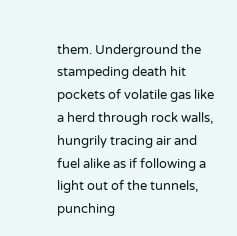them. Underground the stampeding death hit pockets of volatile gas like a herd through rock walls, hungrily tracing air and fuel alike as if following a light out of the tunnels, punching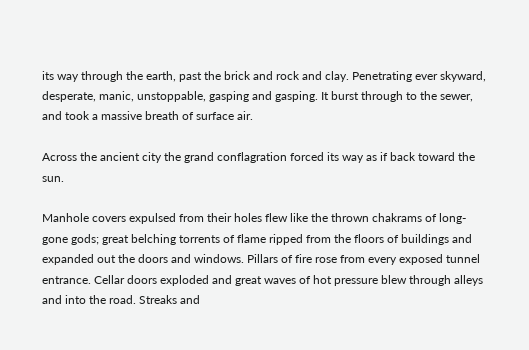its way through the earth, past the brick and rock and clay. Penetrating ever skyward, desperate, manic, unstoppable, gasping and gasping. It burst through to the sewer, and took a massive breath of surface air.

Across the ancient city the grand conflagration forced its way as if back toward the sun.

Manhole covers expulsed from their holes flew like the thrown chakrams of long-gone gods; great belching torrents of flame ripped from the floors of buildings and expanded out the doors and windows. Pillars of fire rose from every exposed tunnel entrance. Cellar doors exploded and great waves of hot pressure blew through alleys and into the road. Streaks and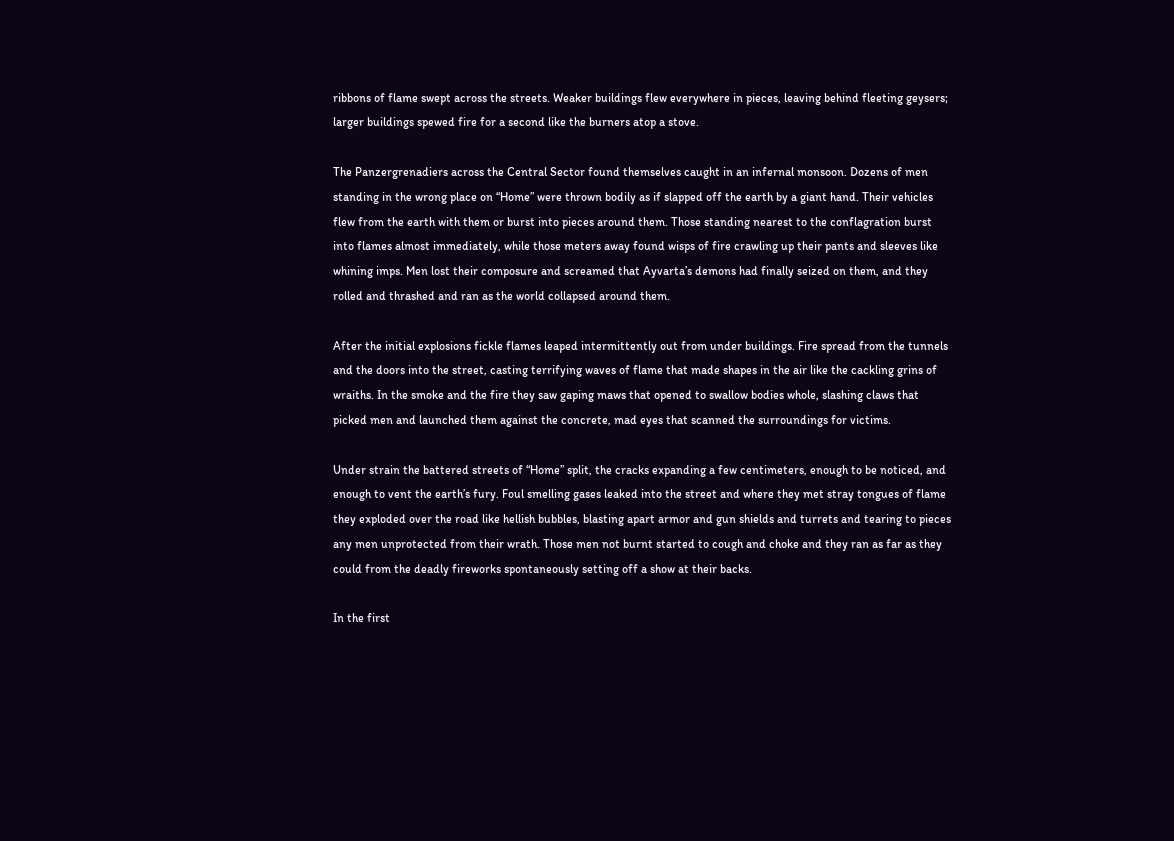ribbons of flame swept across the streets. Weaker buildings flew everywhere in pieces, leaving behind fleeting geysers; larger buildings spewed fire for a second like the burners atop a stove.

The Panzergrenadiers across the Central Sector found themselves caught in an infernal monsoon. Dozens of men standing in the wrong place on “Home” were thrown bodily as if slapped off the earth by a giant hand. Their vehicles flew from the earth with them or burst into pieces around them. Those standing nearest to the conflagration burst into flames almost immediately, while those meters away found wisps of fire crawling up their pants and sleeves like whining imps. Men lost their composure and screamed that Ayvarta’s demons had finally seized on them, and they rolled and thrashed and ran as the world collapsed around them.

After the initial explosions fickle flames leaped intermittently out from under buildings. Fire spread from the tunnels and the doors into the street, casting terrifying waves of flame that made shapes in the air like the cackling grins of wraiths. In the smoke and the fire they saw gaping maws that opened to swallow bodies whole, slashing claws that picked men and launched them against the concrete, mad eyes that scanned the surroundings for victims.

Under strain the battered streets of “Home” split, the cracks expanding a few centimeters, enough to be noticed, and enough to vent the earth’s fury. Foul smelling gases leaked into the street and where they met stray tongues of flame they exploded over the road like hellish bubbles, blasting apart armor and gun shields and turrets and tearing to pieces any men unprotected from their wrath. Those men not burnt started to cough and choke and they ran as far as they could from the deadly fireworks spontaneously setting off a show at their backs.

In the first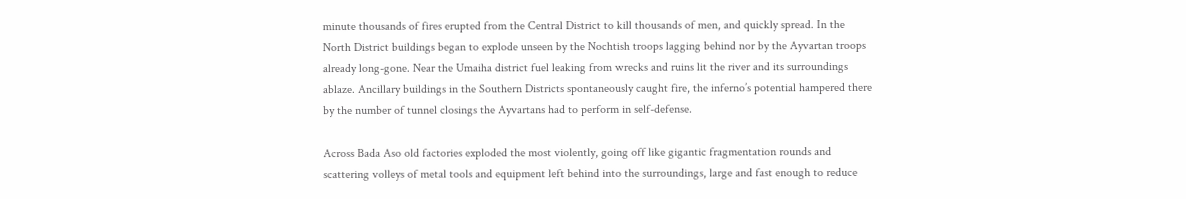minute thousands of fires erupted from the Central District to kill thousands of men, and quickly spread. In the North District buildings began to explode unseen by the Nochtish troops lagging behind nor by the Ayvartan troops already long-gone. Near the Umaiha district fuel leaking from wrecks and ruins lit the river and its surroundings ablaze. Ancillary buildings in the Southern Districts spontaneously caught fire, the inferno’s potential hampered there by the number of tunnel closings the Ayvartans had to perform in self-defense.

Across Bada Aso old factories exploded the most violently, going off like gigantic fragmentation rounds and scattering volleys of metal tools and equipment left behind into the surroundings, large and fast enough to reduce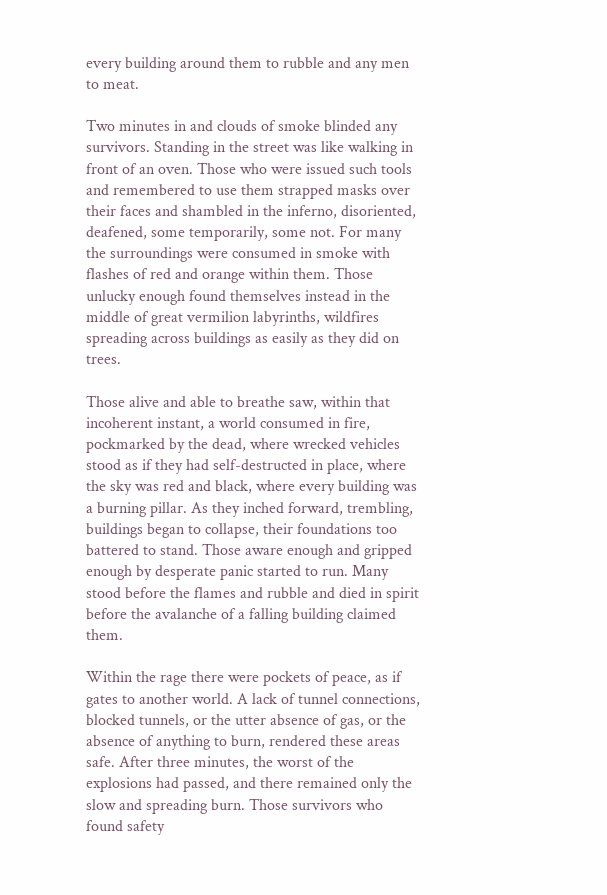every building around them to rubble and any men to meat.

Two minutes in and clouds of smoke blinded any survivors. Standing in the street was like walking in front of an oven. Those who were issued such tools and remembered to use them strapped masks over their faces and shambled in the inferno, disoriented, deafened, some temporarily, some not. For many the surroundings were consumed in smoke with flashes of red and orange within them. Those unlucky enough found themselves instead in the middle of great vermilion labyrinths, wildfires spreading across buildings as easily as they did on trees.

Those alive and able to breathe saw, within that incoherent instant, a world consumed in fire, pockmarked by the dead, where wrecked vehicles stood as if they had self-destructed in place, where the sky was red and black, where every building was a burning pillar. As they inched forward, trembling, buildings began to collapse, their foundations too battered to stand. Those aware enough and gripped enough by desperate panic started to run. Many stood before the flames and rubble and died in spirit before the avalanche of a falling building claimed them.

Within the rage there were pockets of peace, as if gates to another world. A lack of tunnel connections, blocked tunnels, or the utter absence of gas, or the absence of anything to burn, rendered these areas safe. After three minutes, the worst of the explosions had passed, and there remained only the slow and spreading burn. Those survivors who found safety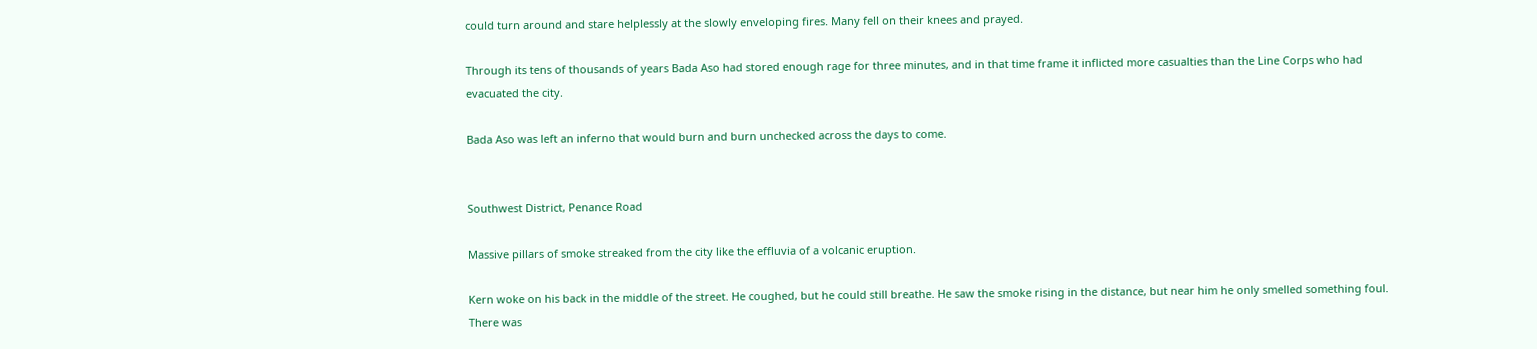could turn around and stare helplessly at the slowly enveloping fires. Many fell on their knees and prayed.

Through its tens of thousands of years Bada Aso had stored enough rage for three minutes, and in that time frame it inflicted more casualties than the Line Corps who had evacuated the city.

Bada Aso was left an inferno that would burn and burn unchecked across the days to come.


Southwest District, Penance Road

Massive pillars of smoke streaked from the city like the effluvia of a volcanic eruption.

Kern woke on his back in the middle of the street. He coughed, but he could still breathe. He saw the smoke rising in the distance, but near him he only smelled something foul. There was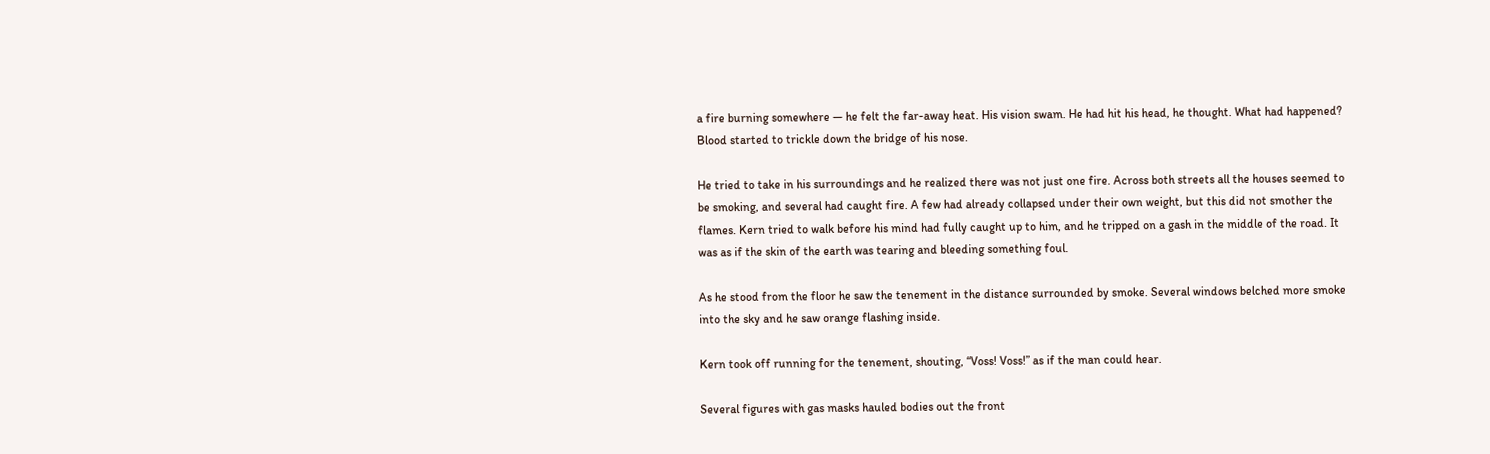a fire burning somewhere — he felt the far-away heat. His vision swam. He had hit his head, he thought. What had happened? Blood started to trickle down the bridge of his nose.

He tried to take in his surroundings and he realized there was not just one fire. Across both streets all the houses seemed to be smoking, and several had caught fire. A few had already collapsed under their own weight, but this did not smother the flames. Kern tried to walk before his mind had fully caught up to him, and he tripped on a gash in the middle of the road. It was as if the skin of the earth was tearing and bleeding something foul.

As he stood from the floor he saw the tenement in the distance surrounded by smoke. Several windows belched more smoke into the sky and he saw orange flashing inside.

Kern took off running for the tenement, shouting, “Voss! Voss!” as if the man could hear.

Several figures with gas masks hauled bodies out the front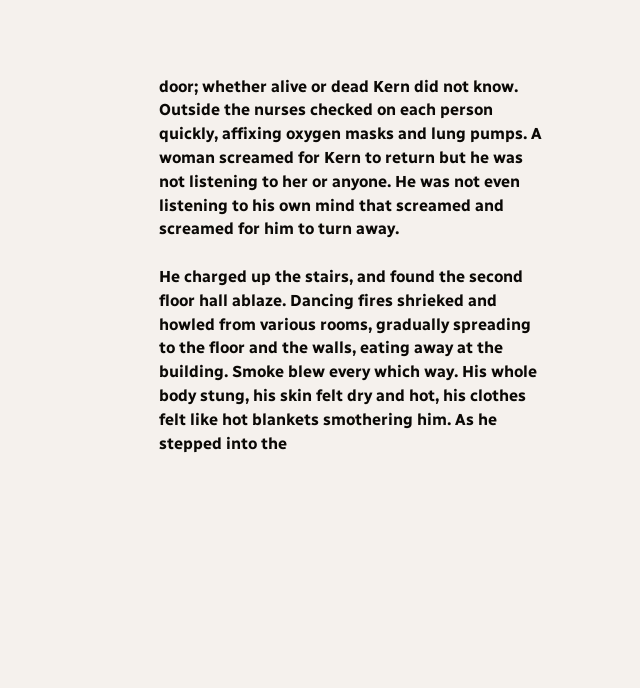door; whether alive or dead Kern did not know. Outside the nurses checked on each person quickly, affixing oxygen masks and lung pumps. A woman screamed for Kern to return but he was not listening to her or anyone. He was not even listening to his own mind that screamed and screamed for him to turn away.

He charged up the stairs, and found the second floor hall ablaze. Dancing fires shrieked and howled from various rooms, gradually spreading to the floor and the walls, eating away at the building. Smoke blew every which way. His whole body stung, his skin felt dry and hot, his clothes felt like hot blankets smothering him. As he stepped into the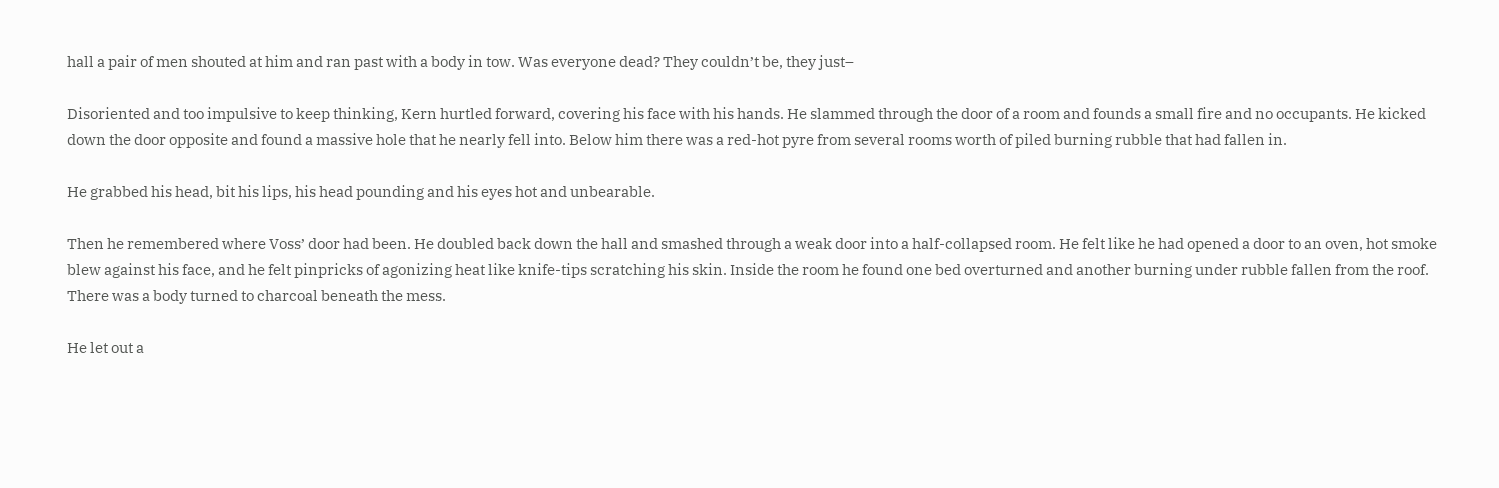hall a pair of men shouted at him and ran past with a body in tow. Was everyone dead? They couldn’t be, they just–

Disoriented and too impulsive to keep thinking, Kern hurtled forward, covering his face with his hands. He slammed through the door of a room and founds a small fire and no occupants. He kicked down the door opposite and found a massive hole that he nearly fell into. Below him there was a red-hot pyre from several rooms worth of piled burning rubble that had fallen in.

He grabbed his head, bit his lips, his head pounding and his eyes hot and unbearable.

Then he remembered where Voss’ door had been. He doubled back down the hall and smashed through a weak door into a half-collapsed room. He felt like he had opened a door to an oven, hot smoke blew against his face, and he felt pinpricks of agonizing heat like knife-tips scratching his skin. Inside the room he found one bed overturned and another burning under rubble fallen from the roof. There was a body turned to charcoal beneath the mess.

He let out a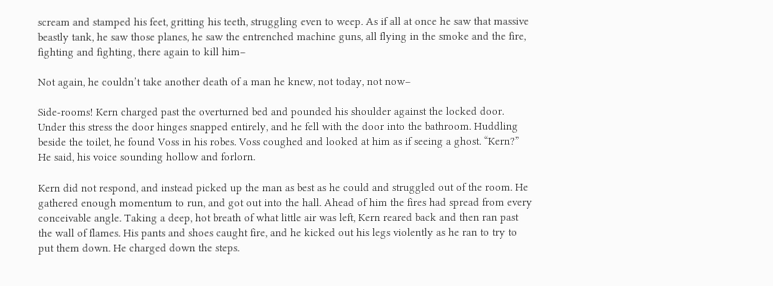scream and stamped his feet, gritting his teeth, struggling even to weep. As if all at once he saw that massive beastly tank, he saw those planes, he saw the entrenched machine guns, all flying in the smoke and the fire, fighting and fighting, there again to kill him–

Not again, he couldn’t take another death of a man he knew, not today, not now–

Side-rooms! Kern charged past the overturned bed and pounded his shoulder against the locked door. Under this stress the door hinges snapped entirely, and he fell with the door into the bathroom. Huddling beside the toilet, he found Voss in his robes. Voss coughed and looked at him as if seeing a ghost. “Kern?” He said, his voice sounding hollow and forlorn.

Kern did not respond, and instead picked up the man as best as he could and struggled out of the room. He gathered enough momentum to run, and got out into the hall. Ahead of him the fires had spread from every conceivable angle. Taking a deep, hot breath of what little air was left, Kern reared back and then ran past the wall of flames. His pants and shoes caught fire, and he kicked out his legs violently as he ran to try to put them down. He charged down the steps.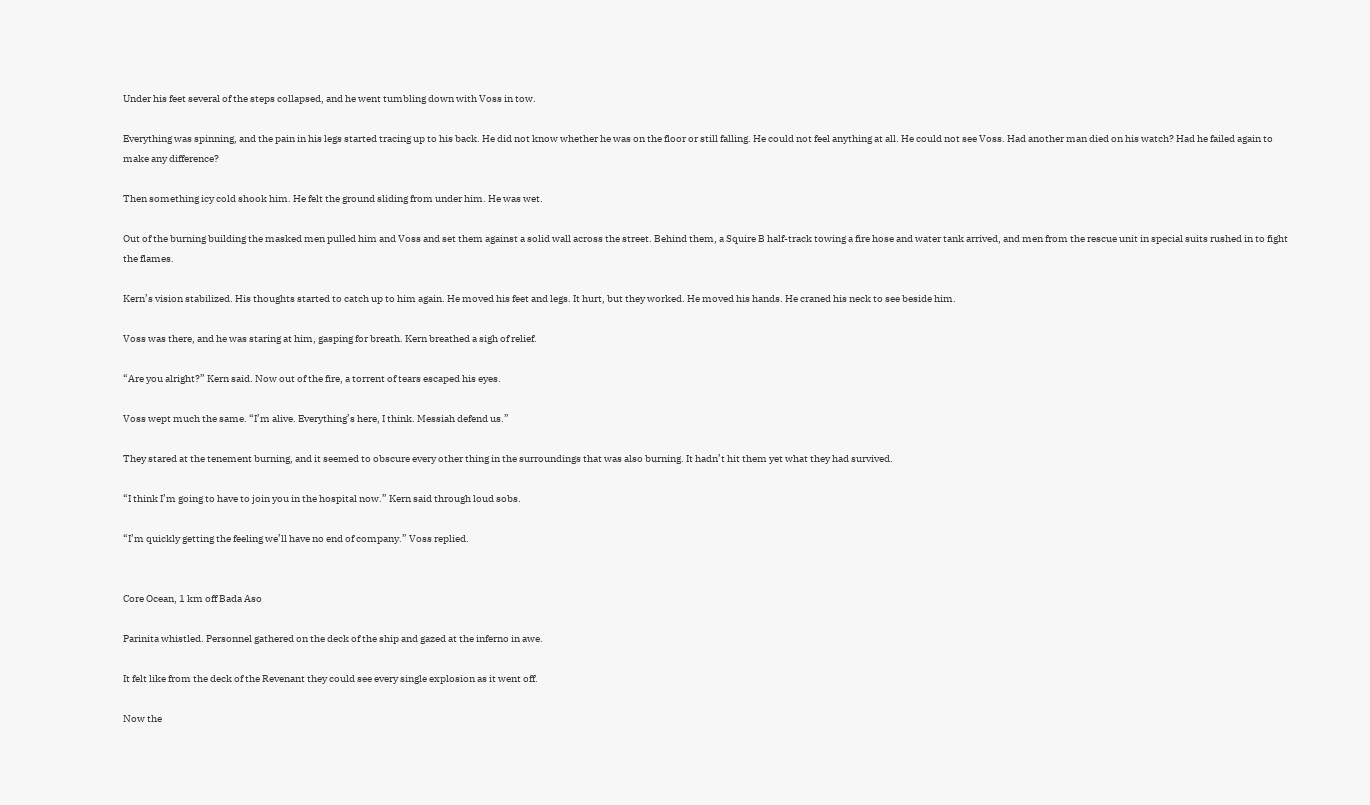Under his feet several of the steps collapsed, and he went tumbling down with Voss in tow.

Everything was spinning, and the pain in his legs started tracing up to his back. He did not know whether he was on the floor or still falling. He could not feel anything at all. He could not see Voss. Had another man died on his watch? Had he failed again to make any difference?

Then something icy cold shook him. He felt the ground sliding from under him. He was wet.

Out of the burning building the masked men pulled him and Voss and set them against a solid wall across the street. Behind them, a Squire B half-track towing a fire hose and water tank arrived, and men from the rescue unit in special suits rushed in to fight the flames.

Kern’s vision stabilized. His thoughts started to catch up to him again. He moved his feet and legs. It hurt, but they worked. He moved his hands. He craned his neck to see beside him.

Voss was there, and he was staring at him, gasping for breath. Kern breathed a sigh of relief.

“Are you alright?” Kern said. Now out of the fire, a torrent of tears escaped his eyes.

Voss wept much the same. “I’m alive. Everything’s here, I think. Messiah defend us.”

They stared at the tenement burning, and it seemed to obscure every other thing in the surroundings that was also burning. It hadn’t hit them yet what they had survived.

“I think I’m going to have to join you in the hospital now.” Kern said through loud sobs.

“I’m quickly getting the feeling we’ll have no end of company.” Voss replied.


Core Ocean, 1 km off Bada Aso

Parinita whistled. Personnel gathered on the deck of the ship and gazed at the inferno in awe.

It felt like from the deck of the Revenant they could see every single explosion as it went off.

Now the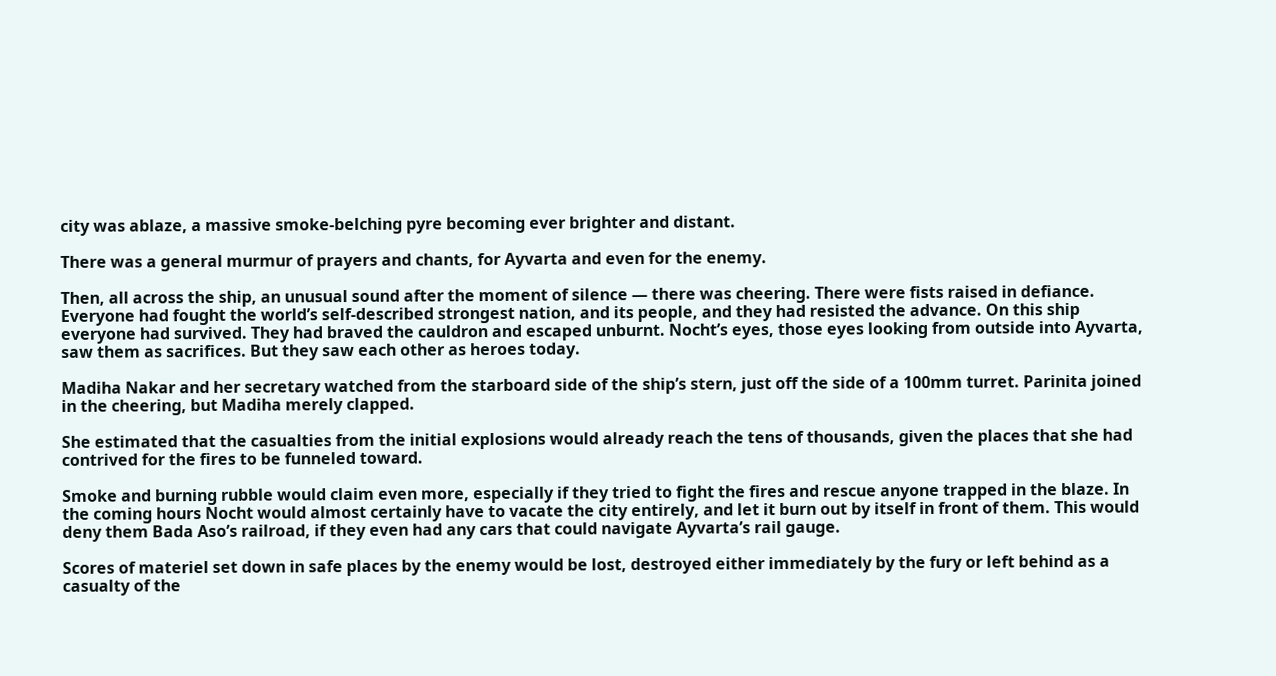city was ablaze, a massive smoke-belching pyre becoming ever brighter and distant.

There was a general murmur of prayers and chants, for Ayvarta and even for the enemy.

Then, all across the ship, an unusual sound after the moment of silence — there was cheering. There were fists raised in defiance. Everyone had fought the world’s self-described strongest nation, and its people, and they had resisted the advance. On this ship everyone had survived. They had braved the cauldron and escaped unburnt. Nocht’s eyes, those eyes looking from outside into Ayvarta, saw them as sacrifices. But they saw each other as heroes today.

Madiha Nakar and her secretary watched from the starboard side of the ship’s stern, just off the side of a 100mm turret. Parinita joined in the cheering, but Madiha merely clapped.

She estimated that the casualties from the initial explosions would already reach the tens of thousands, given the places that she had contrived for the fires to be funneled toward.

Smoke and burning rubble would claim even more, especially if they tried to fight the fires and rescue anyone trapped in the blaze. In the coming hours Nocht would almost certainly have to vacate the city entirely, and let it burn out by itself in front of them. This would deny them Bada Aso’s railroad, if they even had any cars that could navigate Ayvarta’s rail gauge.

Scores of materiel set down in safe places by the enemy would be lost, destroyed either immediately by the fury or left behind as a casualty of the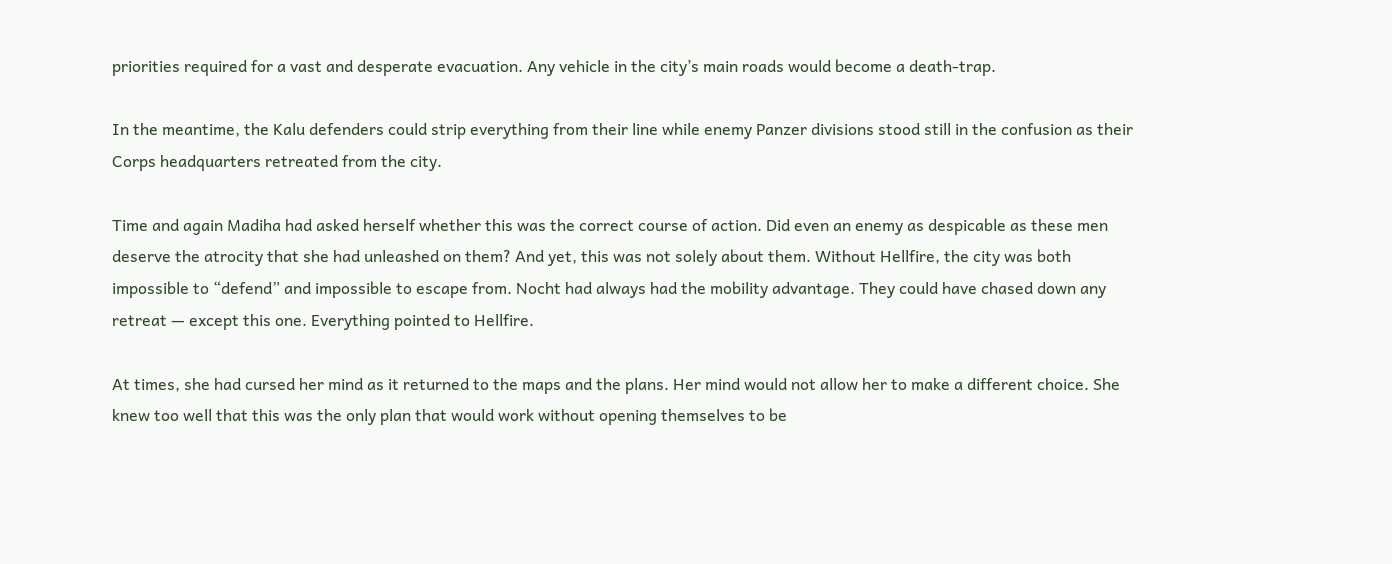priorities required for a vast and desperate evacuation. Any vehicle in the city’s main roads would become a death-trap.

In the meantime, the Kalu defenders could strip everything from their line while enemy Panzer divisions stood still in the confusion as their Corps headquarters retreated from the city.

Time and again Madiha had asked herself whether this was the correct course of action. Did even an enemy as despicable as these men deserve the atrocity that she had unleashed on them? And yet, this was not solely about them. Without Hellfire, the city was both impossible to “defend” and impossible to escape from. Nocht had always had the mobility advantage. They could have chased down any retreat — except this one. Everything pointed to Hellfire.

At times, she had cursed her mind as it returned to the maps and the plans. Her mind would not allow her to make a different choice. She knew too well that this was the only plan that would work without opening themselves to be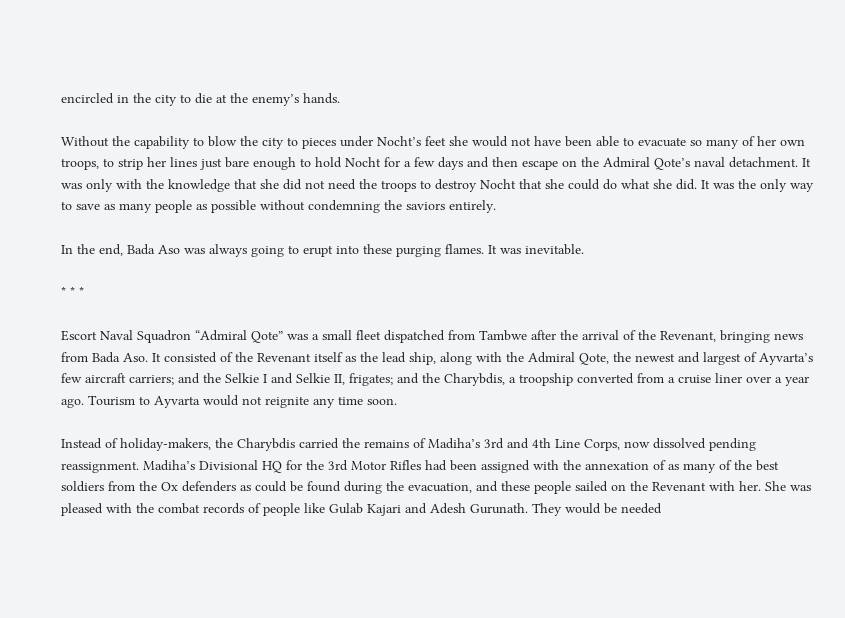encircled in the city to die at the enemy’s hands.

Without the capability to blow the city to pieces under Nocht’s feet she would not have been able to evacuate so many of her own troops, to strip her lines just bare enough to hold Nocht for a few days and then escape on the Admiral Qote’s naval detachment. It was only with the knowledge that she did not need the troops to destroy Nocht that she could do what she did. It was the only way to save as many people as possible without condemning the saviors entirely.

In the end, Bada Aso was always going to erupt into these purging flames. It was inevitable.

* * *

Escort Naval Squadron “Admiral Qote” was a small fleet dispatched from Tambwe after the arrival of the Revenant, bringing news from Bada Aso. It consisted of the Revenant itself as the lead ship, along with the Admiral Qote, the newest and largest of Ayvarta’s few aircraft carriers; and the Selkie I and Selkie II, frigates; and the Charybdis, a troopship converted from a cruise liner over a year ago. Tourism to Ayvarta would not reignite any time soon.

Instead of holiday-makers, the Charybdis carried the remains of Madiha’s 3rd and 4th Line Corps, now dissolved pending reassignment. Madiha’s Divisional HQ for the 3rd Motor Rifles had been assigned with the annexation of as many of the best soldiers from the Ox defenders as could be found during the evacuation, and these people sailed on the Revenant with her. She was pleased with the combat records of people like Gulab Kajari and Adesh Gurunath. They would be needed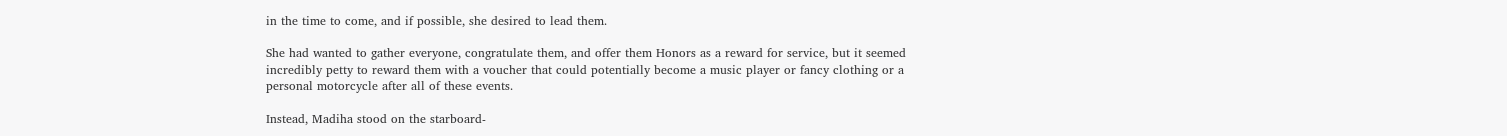in the time to come, and if possible, she desired to lead them.

She had wanted to gather everyone, congratulate them, and offer them Honors as a reward for service, but it seemed incredibly petty to reward them with a voucher that could potentially become a music player or fancy clothing or a personal motorcycle after all of these events.

Instead, Madiha stood on the starboard-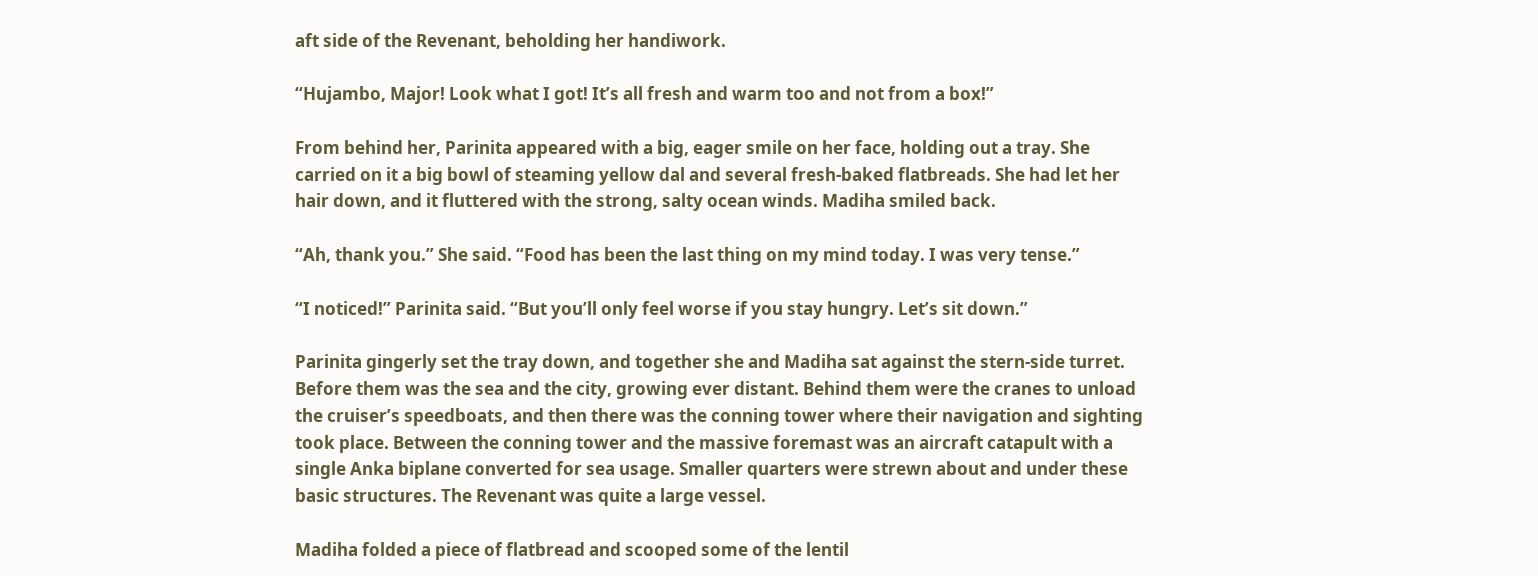aft side of the Revenant, beholding her handiwork.

“Hujambo, Major! Look what I got! It’s all fresh and warm too and not from a box!”

From behind her, Parinita appeared with a big, eager smile on her face, holding out a tray. She carried on it a big bowl of steaming yellow dal and several fresh-baked flatbreads. She had let her hair down, and it fluttered with the strong, salty ocean winds. Madiha smiled back.

“Ah, thank you.” She said. “Food has been the last thing on my mind today. I was very tense.”

“I noticed!” Parinita said. “But you’ll only feel worse if you stay hungry. Let’s sit down.”

Parinita gingerly set the tray down, and together she and Madiha sat against the stern-side turret. Before them was the sea and the city, growing ever distant. Behind them were the cranes to unload the cruiser’s speedboats, and then there was the conning tower where their navigation and sighting took place. Between the conning tower and the massive foremast was an aircraft catapult with a single Anka biplane converted for sea usage. Smaller quarters were strewn about and under these basic structures. The Revenant was quite a large vessel.

Madiha folded a piece of flatbread and scooped some of the lentil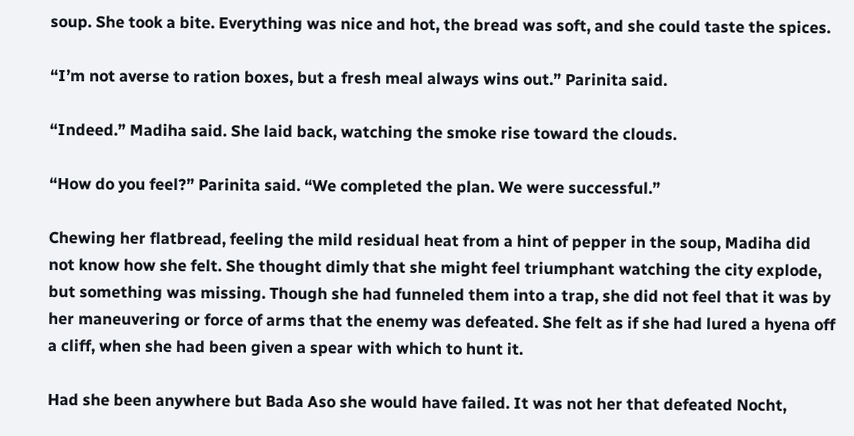soup. She took a bite. Everything was nice and hot, the bread was soft, and she could taste the spices.

“I’m not averse to ration boxes, but a fresh meal always wins out.” Parinita said.

“Indeed.” Madiha said. She laid back, watching the smoke rise toward the clouds.

“How do you feel?” Parinita said. “We completed the plan. We were successful.”

Chewing her flatbread, feeling the mild residual heat from a hint of pepper in the soup, Madiha did not know how she felt. She thought dimly that she might feel triumphant watching the city explode, but something was missing. Though she had funneled them into a trap, she did not feel that it was by her maneuvering or force of arms that the enemy was defeated. She felt as if she had lured a hyena off a cliff, when she had been given a spear with which to hunt it.

Had she been anywhere but Bada Aso she would have failed. It was not her that defeated Nocht,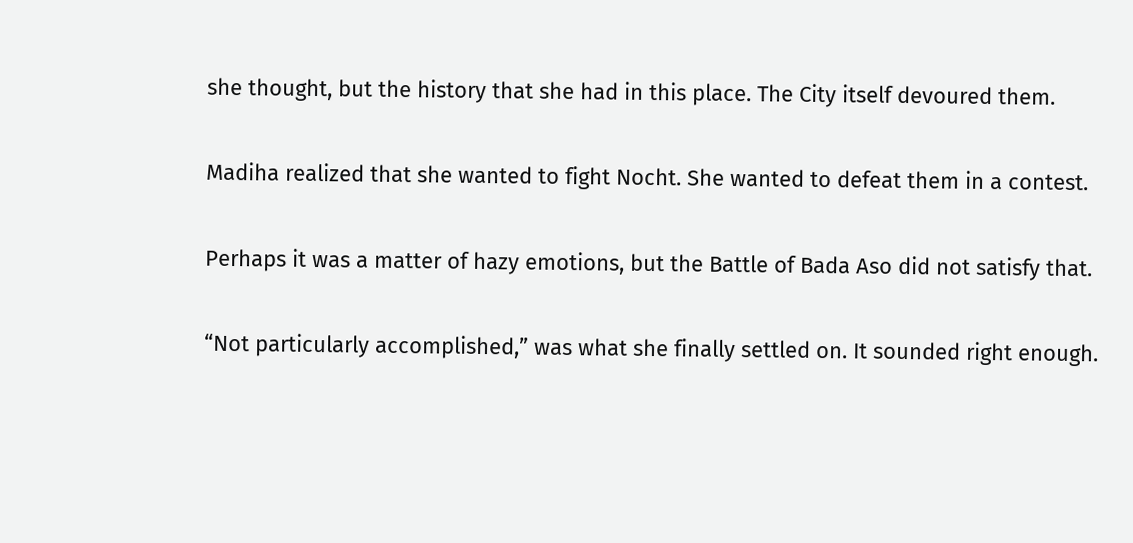she thought, but the history that she had in this place. The City itself devoured them.

Madiha realized that she wanted to fight Nocht. She wanted to defeat them in a contest.

Perhaps it was a matter of hazy emotions, but the Battle of Bada Aso did not satisfy that.

“Not particularly accomplished,” was what she finally settled on. It sounded right enough.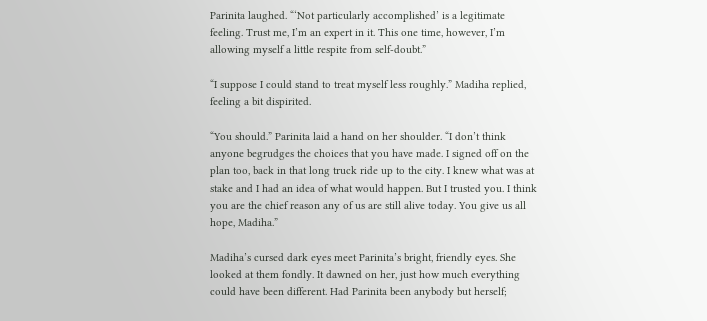Parinita laughed. “‘Not particularly accomplished’ is a legitimate feeling. Trust me, I’m an expert in it. This one time, however, I’m allowing myself a little respite from self-doubt.”

“I suppose I could stand to treat myself less roughly.” Madiha replied, feeling a bit dispirited.

“You should.” Parinita laid a hand on her shoulder. “I don’t think anyone begrudges the choices that you have made. I signed off on the plan too, back in that long truck ride up to the city. I knew what was at stake and I had an idea of what would happen. But I trusted you. I think you are the chief reason any of us are still alive today. You give us all hope, Madiha.”

Madiha’s cursed dark eyes meet Parinita’s bright, friendly eyes. She looked at them fondly. It dawned on her, just how much everything could have been different. Had Parinita been anybody but herself;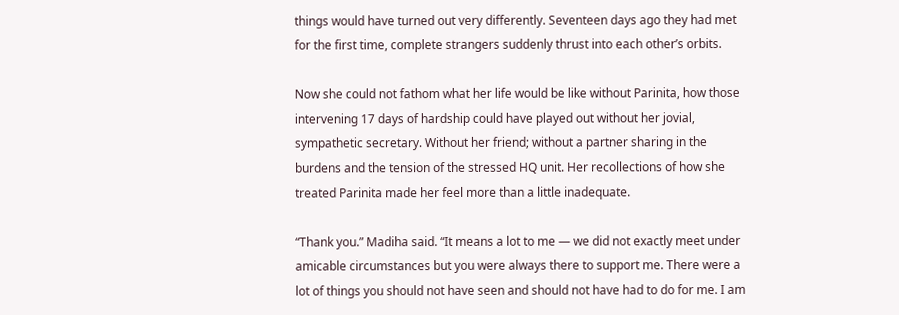things would have turned out very differently. Seventeen days ago they had met for the first time, complete strangers suddenly thrust into each other’s orbits.

Now she could not fathom what her life would be like without Parinita, how those intervening 17 days of hardship could have played out without her jovial, sympathetic secretary. Without her friend; without a partner sharing in the burdens and the tension of the stressed HQ unit. Her recollections of how she treated Parinita made her feel more than a little inadequate.

“Thank you.” Madiha said. “It means a lot to me — we did not exactly meet under amicable circumstances but you were always there to support me. There were a lot of things you should not have seen and should not have had to do for me. I am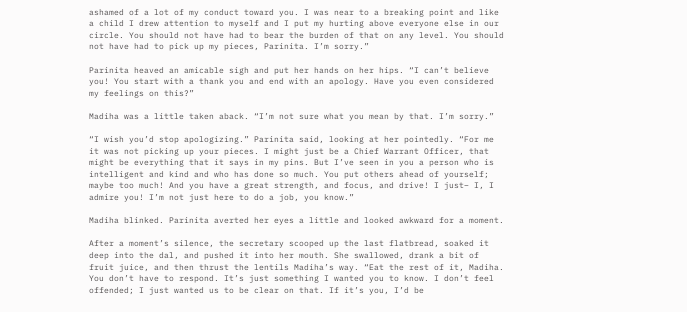ashamed of a lot of my conduct toward you. I was near to a breaking point and like a child I drew attention to myself and I put my hurting above everyone else in our circle. You should not have had to bear the burden of that on any level. You should not have had to pick up my pieces, Parinita. I’m sorry.”

Parinita heaved an amicable sigh and put her hands on her hips. “I can’t believe you! You start with a thank you and end with an apology. Have you even considered my feelings on this?”

Madiha was a little taken aback. “I’m not sure what you mean by that. I’m sorry.”

“I wish you’d stop apologizing.” Parinita said, looking at her pointedly. “For me it was not picking up your pieces. I might just be a Chief Warrant Officer, that might be everything that it says in my pins. But I’ve seen in you a person who is intelligent and kind and who has done so much. You put others ahead of yourself; maybe too much! And you have a great strength, and focus, and drive! I just– I, I admire you! I’m not just here to do a job, you know.”

Madiha blinked. Parinita averted her eyes a little and looked awkward for a moment.

After a moment’s silence, the secretary scooped up the last flatbread, soaked it deep into the dal, and pushed it into her mouth. She swallowed, drank a bit of fruit juice, and then thrust the lentils Madiha’s way. “Eat the rest of it, Madiha. You don’t have to respond. It’s just something I wanted you to know. I don’t feel offended; I just wanted us to be clear on that. If it’s you, I’d be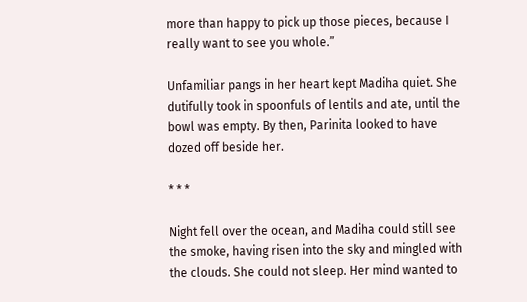more than happy to pick up those pieces, because I really want to see you whole.”

Unfamiliar pangs in her heart kept Madiha quiet. She dutifully took in spoonfuls of lentils and ate, until the bowl was empty. By then, Parinita looked to have dozed off beside her.

* * *

Night fell over the ocean, and Madiha could still see the smoke, having risen into the sky and mingled with the clouds. She could not sleep. Her mind wanted to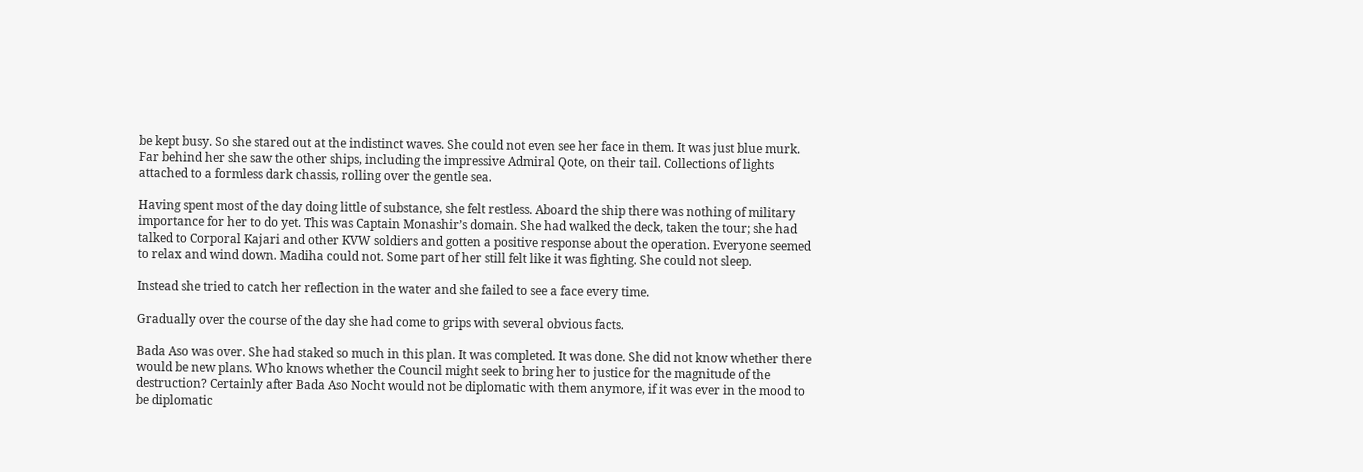be kept busy. So she stared out at the indistinct waves. She could not even see her face in them. It was just blue murk. Far behind her she saw the other ships, including the impressive Admiral Qote, on their tail. Collections of lights attached to a formless dark chassis, rolling over the gentle sea.

Having spent most of the day doing little of substance, she felt restless. Aboard the ship there was nothing of military importance for her to do yet. This was Captain Monashir’s domain. She had walked the deck, taken the tour; she had talked to Corporal Kajari and other KVW soldiers and gotten a positive response about the operation. Everyone seemed to relax and wind down. Madiha could not. Some part of her still felt like it was fighting. She could not sleep.

Instead she tried to catch her reflection in the water and she failed to see a face every time.

Gradually over the course of the day she had come to grips with several obvious facts.

Bada Aso was over. She had staked so much in this plan. It was completed. It was done. She did not know whether there would be new plans. Who knows whether the Council might seek to bring her to justice for the magnitude of the destruction? Certainly after Bada Aso Nocht would not be diplomatic with them anymore, if it was ever in the mood to be diplomatic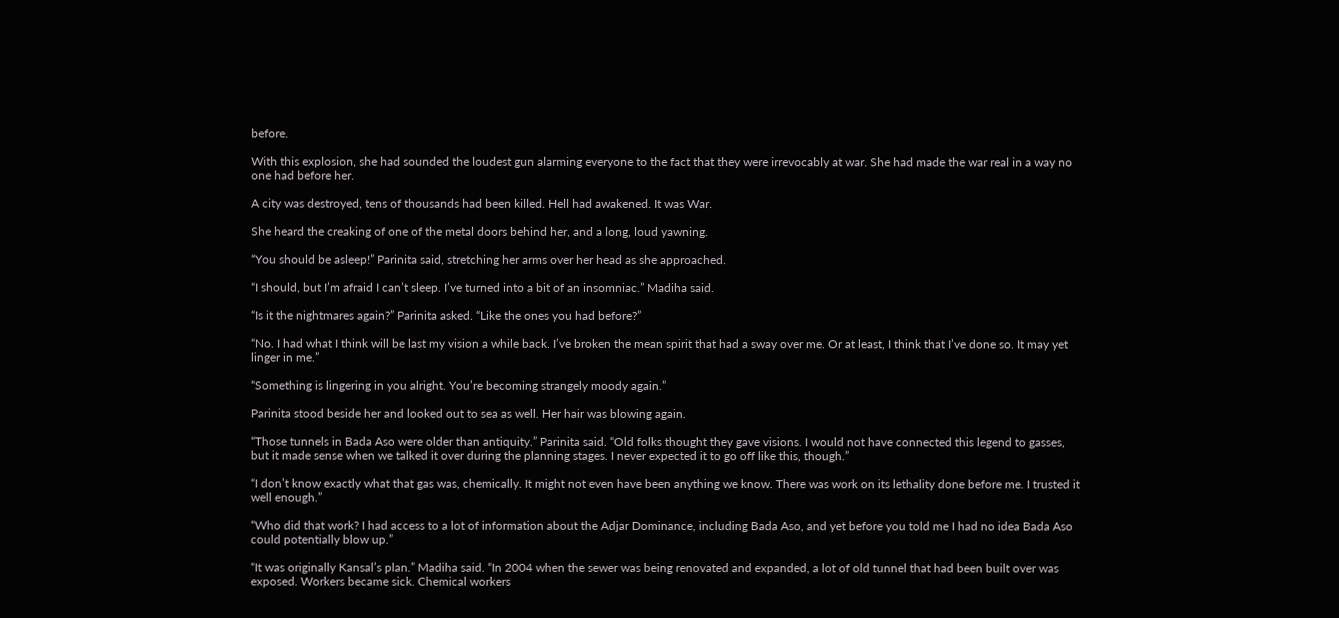before.

With this explosion, she had sounded the loudest gun alarming everyone to the fact that they were irrevocably at war. She had made the war real in a way no one had before her.

A city was destroyed, tens of thousands had been killed. Hell had awakened. It was War.

She heard the creaking of one of the metal doors behind her, and a long, loud yawning.

“You should be asleep!” Parinita said, stretching her arms over her head as she approached.

“I should, but I’m afraid I can’t sleep. I’ve turned into a bit of an insomniac.” Madiha said.

“Is it the nightmares again?” Parinita asked. “Like the ones you had before?”

“No. I had what I think will be last my vision a while back. I’ve broken the mean spirit that had a sway over me. Or at least, I think that I’ve done so. It may yet linger in me.”

“Something is lingering in you alright. You’re becoming strangely moody again.”

Parinita stood beside her and looked out to sea as well. Her hair was blowing again.

“Those tunnels in Bada Aso were older than antiquity.” Parinita said. “Old folks thought they gave visions. I would not have connected this legend to gasses, but it made sense when we talked it over during the planning stages. I never expected it to go off like this, though.”

“I don’t know exactly what that gas was, chemically. It might not even have been anything we know. There was work on its lethality done before me. I trusted it well enough.”

“Who did that work? I had access to a lot of information about the Adjar Dominance, including Bada Aso, and yet before you told me I had no idea Bada Aso could potentially blow up.”

“It was originally Kansal’s plan.” Madiha said. “In 2004 when the sewer was being renovated and expanded, a lot of old tunnel that had been built over was exposed. Workers became sick. Chemical workers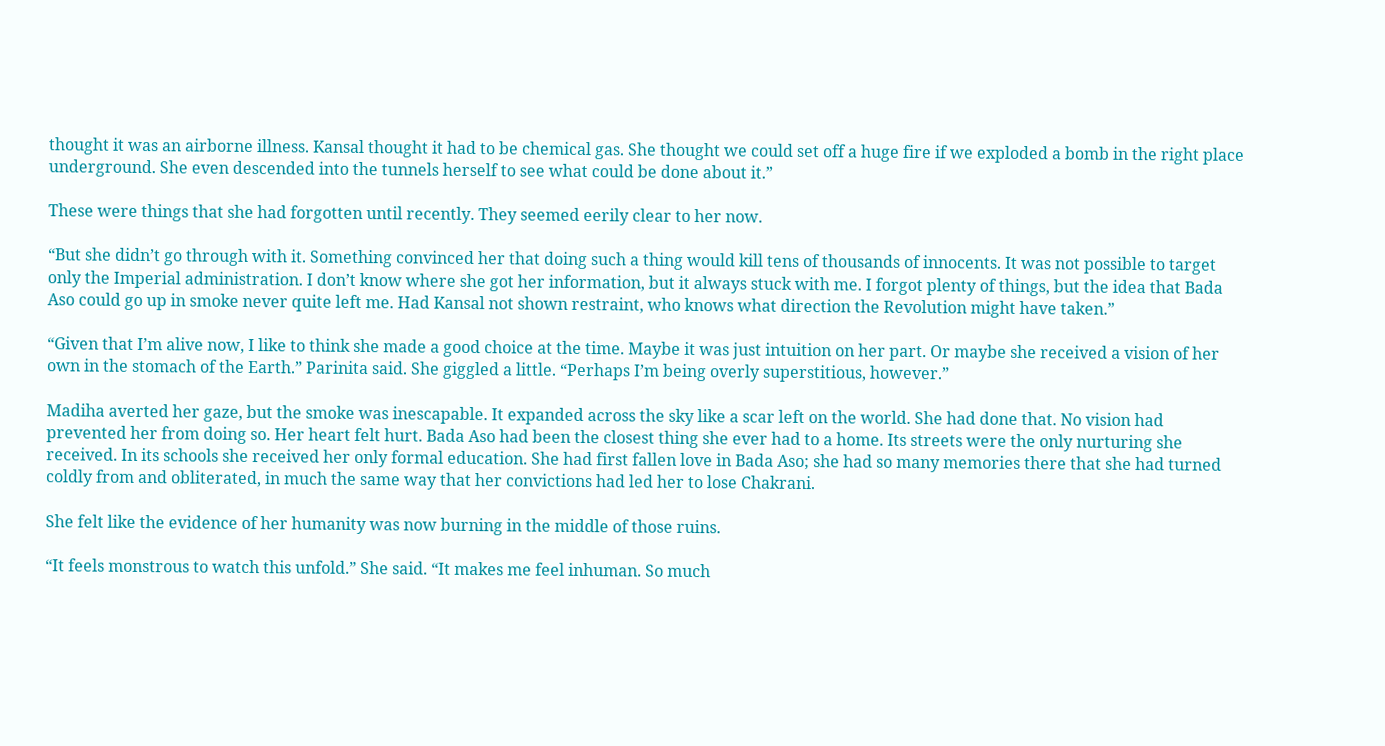thought it was an airborne illness. Kansal thought it had to be chemical gas. She thought we could set off a huge fire if we exploded a bomb in the right place underground. She even descended into the tunnels herself to see what could be done about it.”

These were things that she had forgotten until recently. They seemed eerily clear to her now.

“But she didn’t go through with it. Something convinced her that doing such a thing would kill tens of thousands of innocents. It was not possible to target only the Imperial administration. I don’t know where she got her information, but it always stuck with me. I forgot plenty of things, but the idea that Bada Aso could go up in smoke never quite left me. Had Kansal not shown restraint, who knows what direction the Revolution might have taken.”

“Given that I’m alive now, I like to think she made a good choice at the time. Maybe it was just intuition on her part. Or maybe she received a vision of her own in the stomach of the Earth.” Parinita said. She giggled a little. “Perhaps I’m being overly superstitious, however.”

Madiha averted her gaze, but the smoke was inescapable. It expanded across the sky like a scar left on the world. She had done that. No vision had prevented her from doing so. Her heart felt hurt. Bada Aso had been the closest thing she ever had to a home. Its streets were the only nurturing she received. In its schools she received her only formal education. She had first fallen love in Bada Aso; she had so many memories there that she had turned coldly from and obliterated, in much the same way that her convictions had led her to lose Chakrani.

She felt like the evidence of her humanity was now burning in the middle of those ruins.

“It feels monstrous to watch this unfold.” She said. “It makes me feel inhuman. So much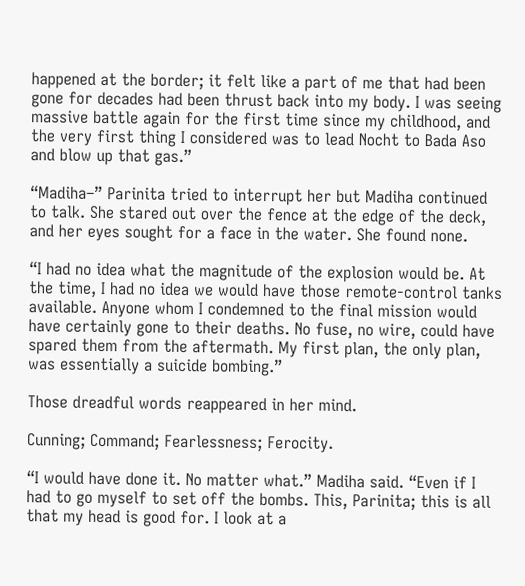happened at the border; it felt like a part of me that had been gone for decades had been thrust back into my body. I was seeing massive battle again for the first time since my childhood, and the very first thing I considered was to lead Nocht to Bada Aso and blow up that gas.”

“Madiha–” Parinita tried to interrupt her but Madiha continued to talk. She stared out over the fence at the edge of the deck, and her eyes sought for a face in the water. She found none.

“I had no idea what the magnitude of the explosion would be. At the time, I had no idea we would have those remote-control tanks available. Anyone whom I condemned to the final mission would have certainly gone to their deaths. No fuse, no wire, could have spared them from the aftermath. My first plan, the only plan, was essentially a suicide bombing.”

Those dreadful words reappeared in her mind.

Cunning; Command; Fearlessness; Ferocity.

“I would have done it. No matter what.” Madiha said. “Even if I had to go myself to set off the bombs. This, Parinita; this is all that my head is good for. I look at a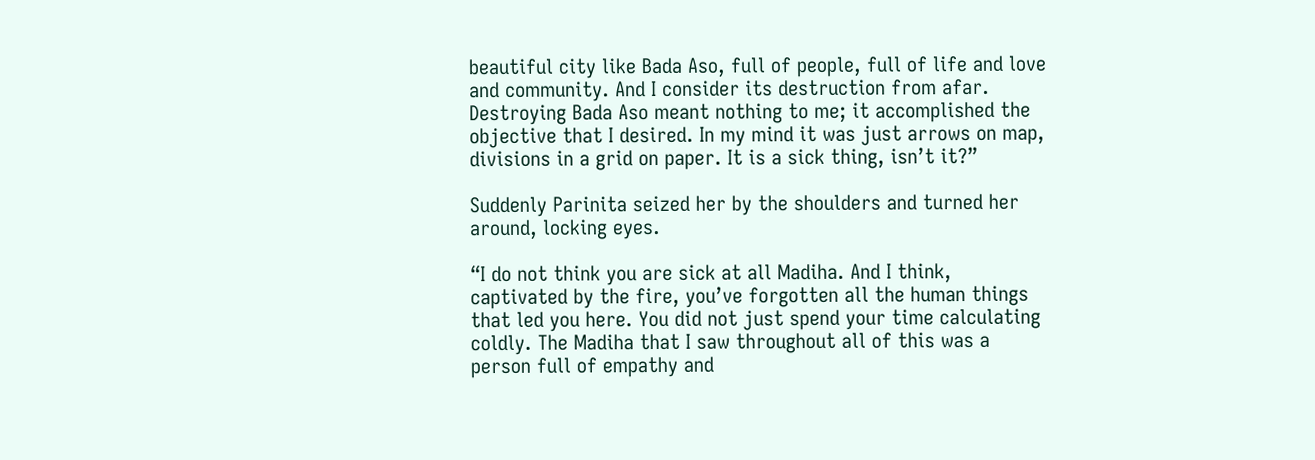beautiful city like Bada Aso, full of people, full of life and love and community. And I consider its destruction from afar. Destroying Bada Aso meant nothing to me; it accomplished the objective that I desired. In my mind it was just arrows on map, divisions in a grid on paper. It is a sick thing, isn’t it?”

Suddenly Parinita seized her by the shoulders and turned her around, locking eyes.

“I do not think you are sick at all Madiha. And I think, captivated by the fire, you’ve forgotten all the human things that led you here. You did not just spend your time calculating coldly. The Madiha that I saw throughout all of this was a person full of empathy and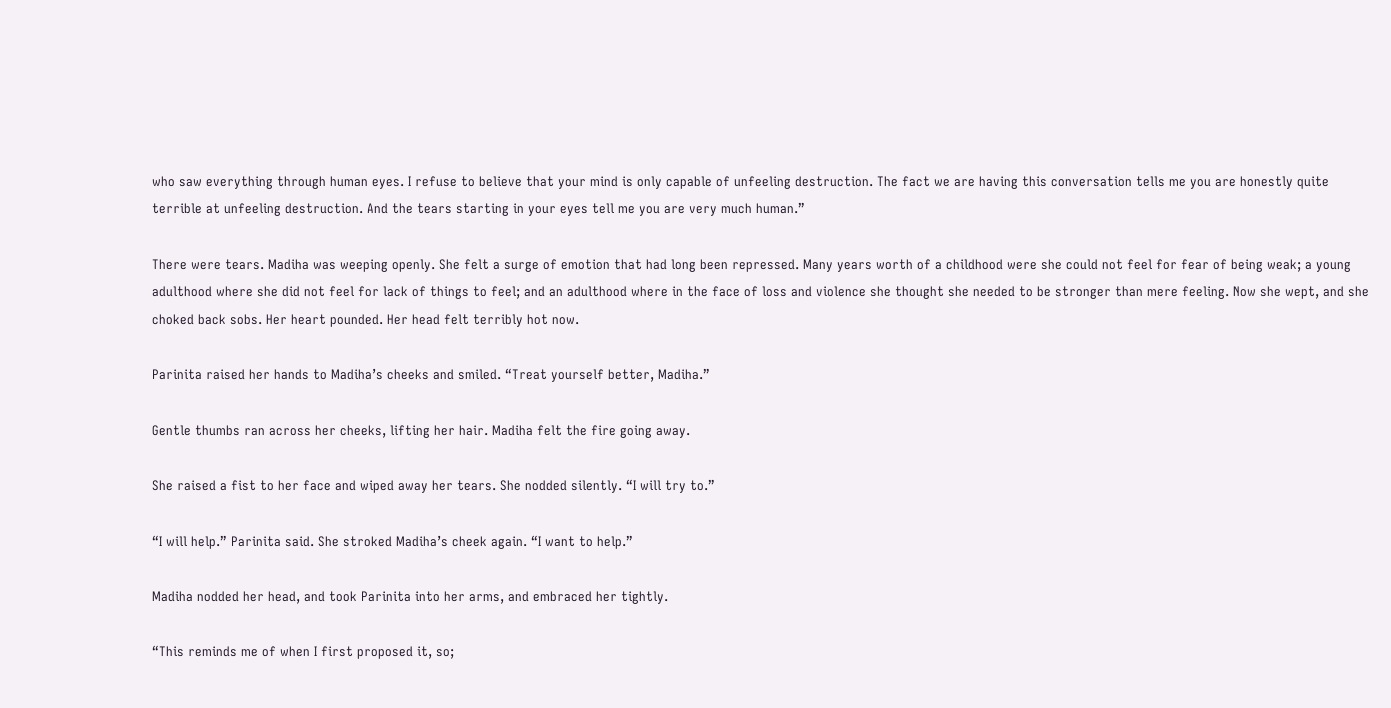who saw everything through human eyes. I refuse to believe that your mind is only capable of unfeeling destruction. The fact we are having this conversation tells me you are honestly quite terrible at unfeeling destruction. And the tears starting in your eyes tell me you are very much human.”

There were tears. Madiha was weeping openly. She felt a surge of emotion that had long been repressed. Many years worth of a childhood were she could not feel for fear of being weak; a young adulthood where she did not feel for lack of things to feel; and an adulthood where in the face of loss and violence she thought she needed to be stronger than mere feeling. Now she wept, and she choked back sobs. Her heart pounded. Her head felt terribly hot now.

Parinita raised her hands to Madiha’s cheeks and smiled. “Treat yourself better, Madiha.”

Gentle thumbs ran across her cheeks, lifting her hair. Madiha felt the fire going away.

She raised a fist to her face and wiped away her tears. She nodded silently. “I will try to.”

“I will help.” Parinita said. She stroked Madiha’s cheek again. “I want to help.”

Madiha nodded her head, and took Parinita into her arms, and embraced her tightly.

“This reminds me of when I first proposed it, so;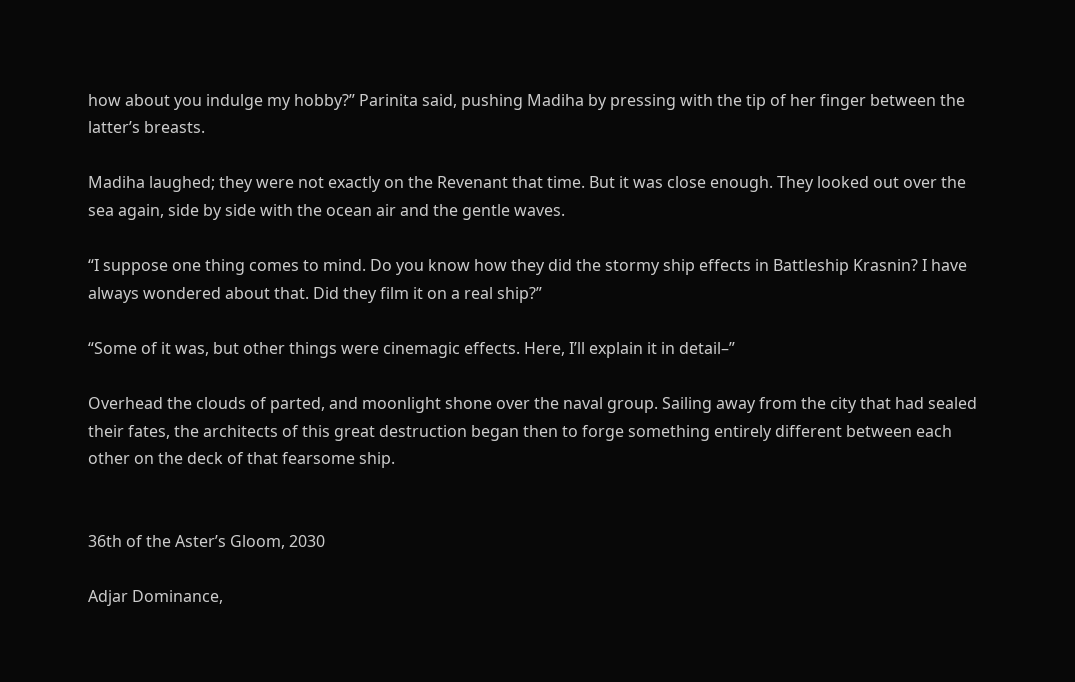how about you indulge my hobby?” Parinita said, pushing Madiha by pressing with the tip of her finger between the latter’s breasts.

Madiha laughed; they were not exactly on the Revenant that time. But it was close enough. They looked out over the sea again, side by side with the ocean air and the gentle waves.

“I suppose one thing comes to mind. Do you know how they did the stormy ship effects in Battleship Krasnin? I have always wondered about that. Did they film it on a real ship?”

“Some of it was, but other things were cinemagic effects. Here, I’ll explain it in detail–”

Overhead the clouds of parted, and moonlight shone over the naval group. Sailing away from the city that had sealed their fates, the architects of this great destruction began then to forge something entirely different between each other on the deck of that fearsome ship.


36th of the Aster’s Gloom, 2030

Adjar Dominance,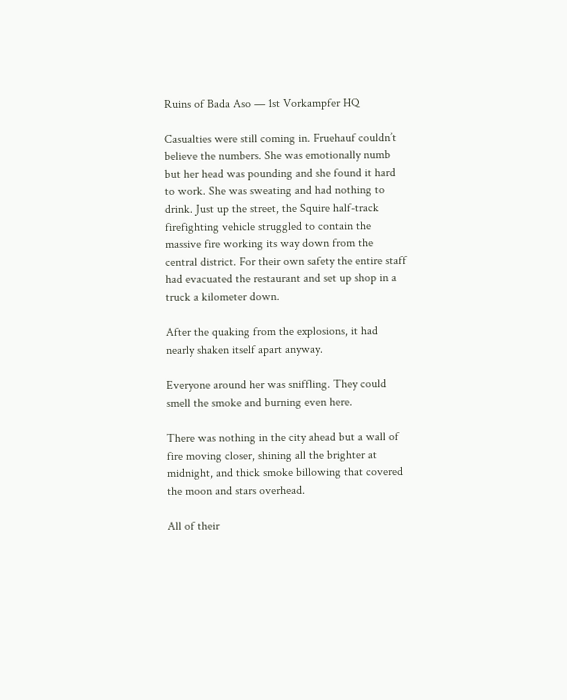Ruins of Bada Aso — 1st Vorkampfer HQ

Casualties were still coming in. Fruehauf couldn’t believe the numbers. She was emotionally numb but her head was pounding and she found it hard to work. She was sweating and had nothing to drink. Just up the street, the Squire half-track firefighting vehicle struggled to contain the massive fire working its way down from the central district. For their own safety the entire staff had evacuated the restaurant and set up shop in a truck a kilometer down.

After the quaking from the explosions, it had nearly shaken itself apart anyway.

Everyone around her was sniffling. They could smell the smoke and burning even here.

There was nothing in the city ahead but a wall of fire moving closer, shining all the brighter at midnight, and thick smoke billowing that covered the moon and stars overhead.

All of their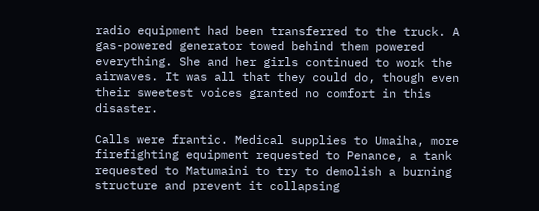radio equipment had been transferred to the truck. A gas-powered generator towed behind them powered everything. She and her girls continued to work the airwaves. It was all that they could do, though even their sweetest voices granted no comfort in this disaster.

Calls were frantic. Medical supplies to Umaiha, more firefighting equipment requested to Penance, a tank requested to Matumaini to try to demolish a burning structure and prevent it collapsing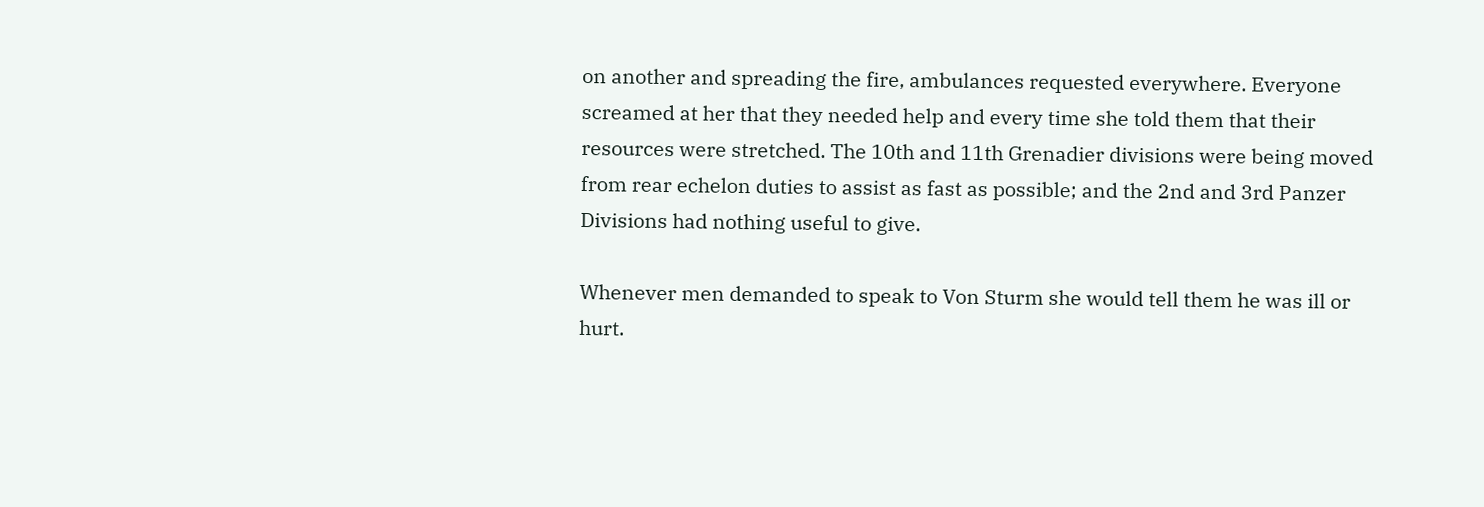on another and spreading the fire, ambulances requested everywhere. Everyone screamed at her that they needed help and every time she told them that their resources were stretched. The 10th and 11th Grenadier divisions were being moved from rear echelon duties to assist as fast as possible; and the 2nd and 3rd Panzer Divisions had nothing useful to give.

Whenever men demanded to speak to Von Sturm she would tell them he was ill or hurt.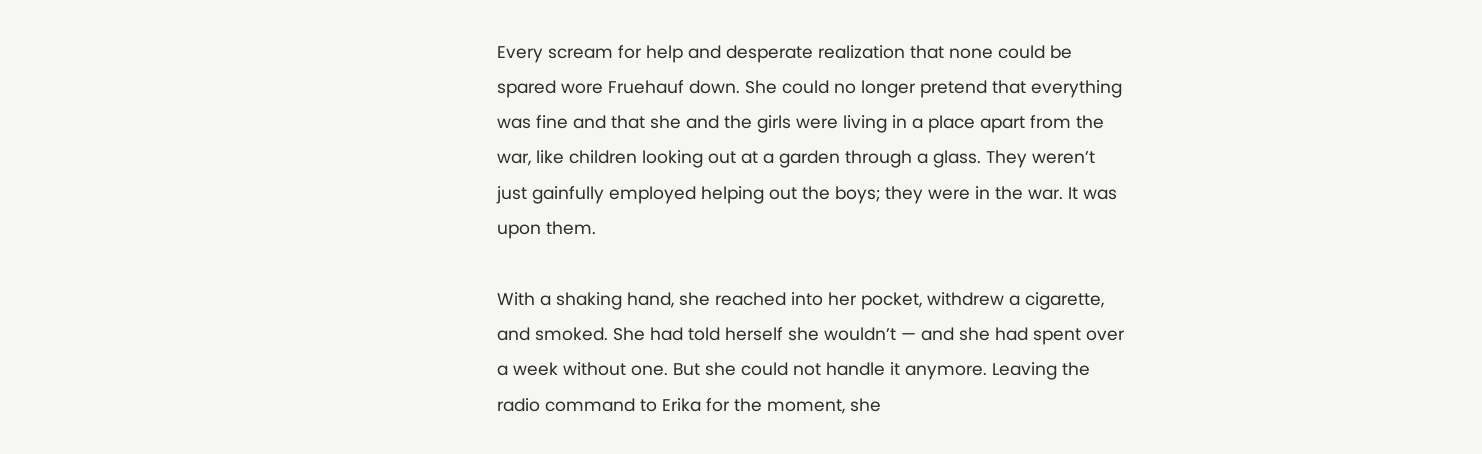Every scream for help and desperate realization that none could be spared wore Fruehauf down. She could no longer pretend that everything was fine and that she and the girls were living in a place apart from the war, like children looking out at a garden through a glass. They weren’t just gainfully employed helping out the boys; they were in the war. It was upon them.

With a shaking hand, she reached into her pocket, withdrew a cigarette, and smoked. She had told herself she wouldn’t — and she had spent over a week without one. But she could not handle it anymore. Leaving the radio command to Erika for the moment, she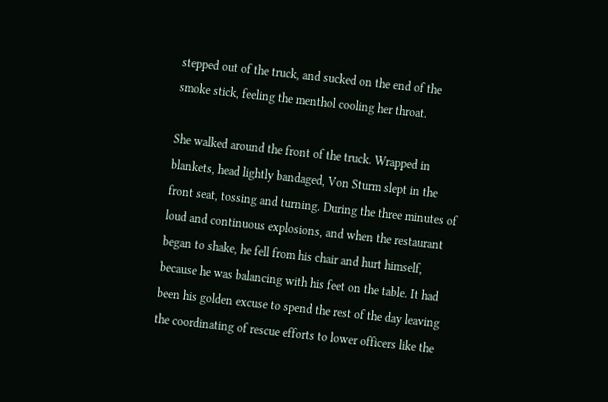stepped out of the truck, and sucked on the end of the smoke stick, feeling the menthol cooling her throat.

She walked around the front of the truck. Wrapped in blankets, head lightly bandaged, Von Sturm slept in the front seat, tossing and turning. During the three minutes of loud and continuous explosions, and when the restaurant began to shake, he fell from his chair and hurt himself, because he was balancing with his feet on the table. It had been his golden excuse to spend the rest of the day leaving the coordinating of rescue efforts to lower officers like the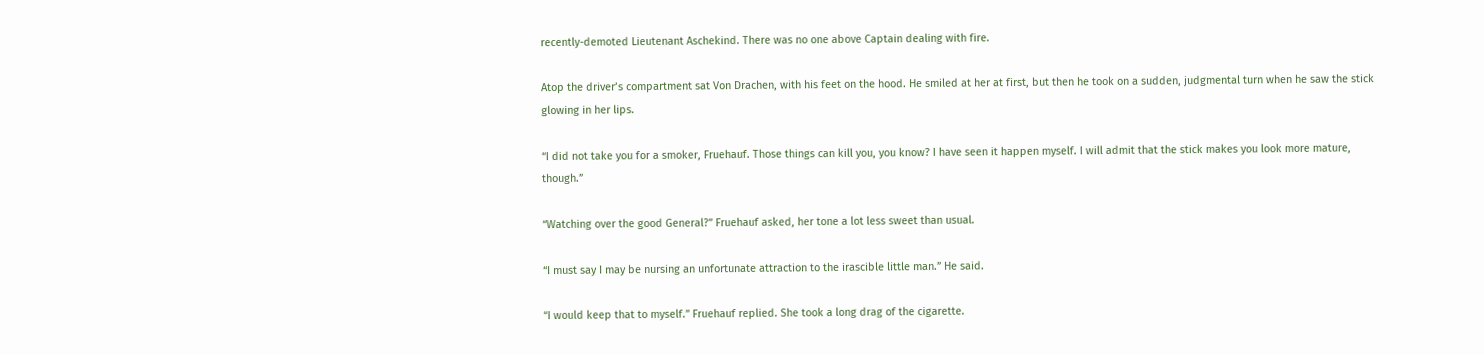recently-demoted Lieutenant Aschekind. There was no one above Captain dealing with fire.

Atop the driver’s compartment sat Von Drachen, with his feet on the hood. He smiled at her at first, but then he took on a sudden, judgmental turn when he saw the stick glowing in her lips.

“I did not take you for a smoker, Fruehauf. Those things can kill you, you know? I have seen it happen myself. I will admit that the stick makes you look more mature, though.”

“Watching over the good General?” Fruehauf asked, her tone a lot less sweet than usual.

“I must say I may be nursing an unfortunate attraction to the irascible little man.” He said.

“I would keep that to myself.” Fruehauf replied. She took a long drag of the cigarette.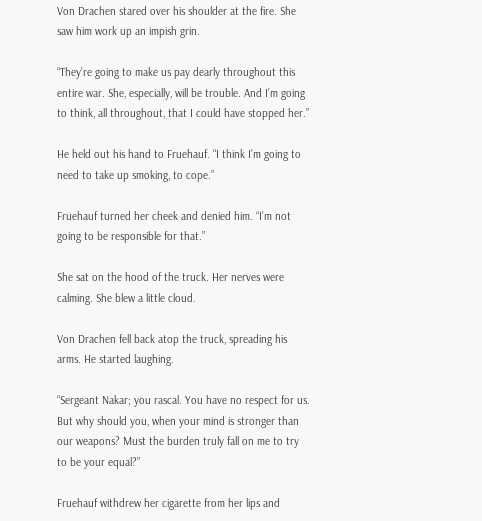Von Drachen stared over his shoulder at the fire. She saw him work up an impish grin.

“They’re going to make us pay dearly throughout this entire war. She, especially, will be trouble. And I’m going to think, all throughout, that I could have stopped her.”

He held out his hand to Fruehauf. “I think I’m going to need to take up smoking, to cope.”

Fruehauf turned her cheek and denied him. “I’m not going to be responsible for that.”

She sat on the hood of the truck. Her nerves were calming. She blew a little cloud.

Von Drachen fell back atop the truck, spreading his arms. He started laughing.

“Sergeant Nakar; you rascal. You have no respect for us. But why should you, when your mind is stronger than our weapons? Must the burden truly fall on me to try to be your equal?”

Fruehauf withdrew her cigarette from her lips and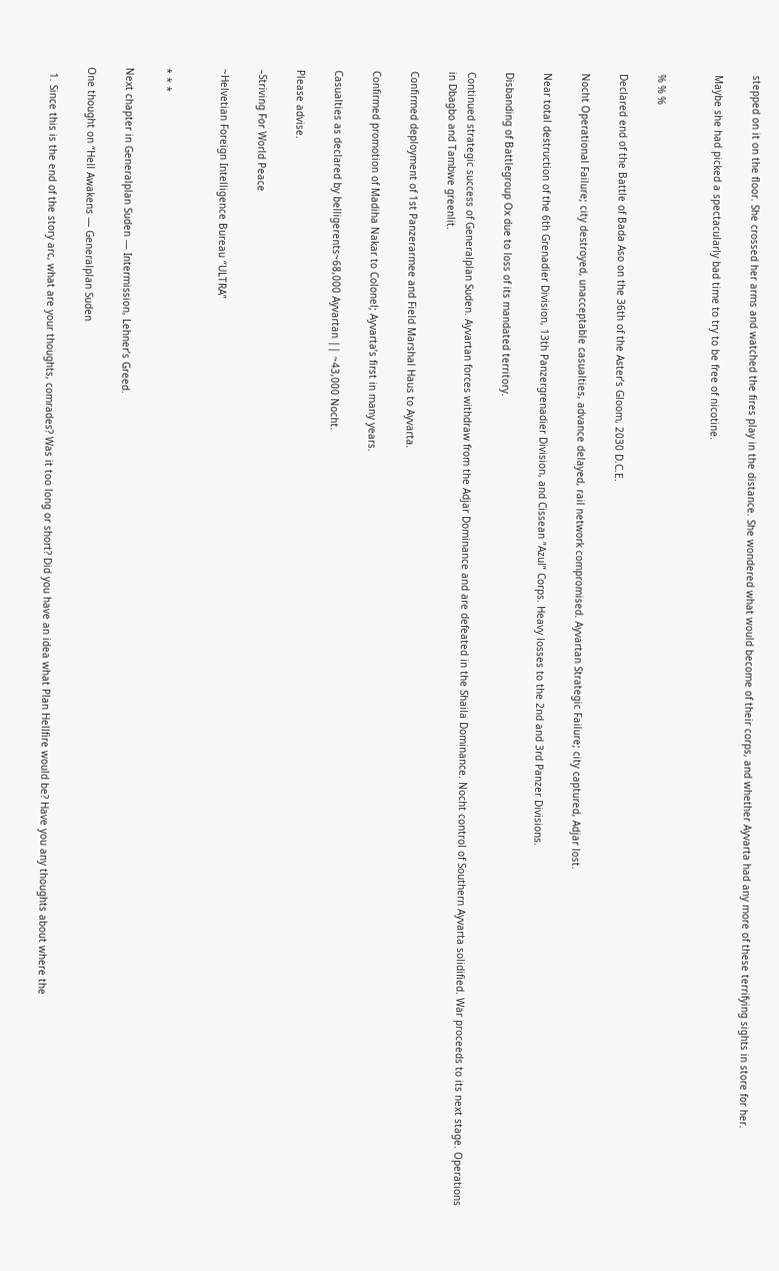stepped on it on the floor. She crossed her arms and watched the fires play in the distance. She wondered what would become of their corps, and whether Ayvarta had any more of these terrifying sights in store for her.

Maybe she had picked a spectacularly bad time to try to be free of nicotine.


% % %

Declared end of the Battle of Bada Aso on the 36th of the Aster’s Gloom, 2030 D.C.E.

Nocht Operational Failure; city destroyed, unacceptable casualties, advance delayed, rail network compromised. Ayvartan Strategic Failure; city captured, Adjar lost.

Near total destruction of the 6th Grenadier Division, 13th Panzergrenadier Division, and Cissean “Azul” Corps. Heavy losses to the 2nd and 3rd Panzer Divisions.

Disbanding of Battlegroup Ox due to loss of its mandated territory.

Continued strategic success of Generalplan Suden. Ayvartan forces withdraw from the Adjar Dominance and are defeated in the Shaila Dominance. Nocht control of Southern Ayvarta solidified. War proceeds to its next stage. Operations in Dbagbo and Tambwe greenlit.

Confirmed deployment of 1st Panzerarmee and Field Marshal Haus to Ayvarta.

Confirmed promotion of Madiha Nakar to Colonel; Ayvarta’s first in many years.

Casualties as declared by belligerents~68,000 Ayvartan || ~43,000 Nocht.

Please advise.

–Striving For World Peace

~Helvetian Foreign Intelligence Bureau “ULTRA”


* * *

Next chapter in Generalplan Suden — Intermission, Lehner’s Greed.

One thought on “Hell Awakens — Generalplan Suden

  1. Since this is the end of the story arc, what are your thoughts, comrades? Was it too long or short? Did you have an idea what Plan Hellfire would be? Have you any thoughts about where the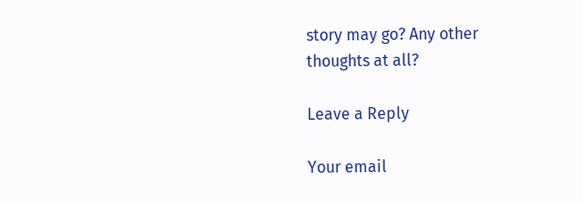story may go? Any other thoughts at all?

Leave a Reply

Your email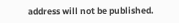address will not be published.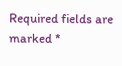Required fields are marked *